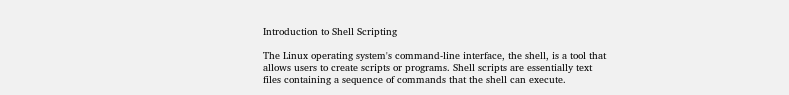Introduction to Shell Scripting

The Linux operating system's command-line interface, the shell, is a tool that allows users to create scripts or programs. Shell scripts are essentially text files containing a sequence of commands that the shell can execute.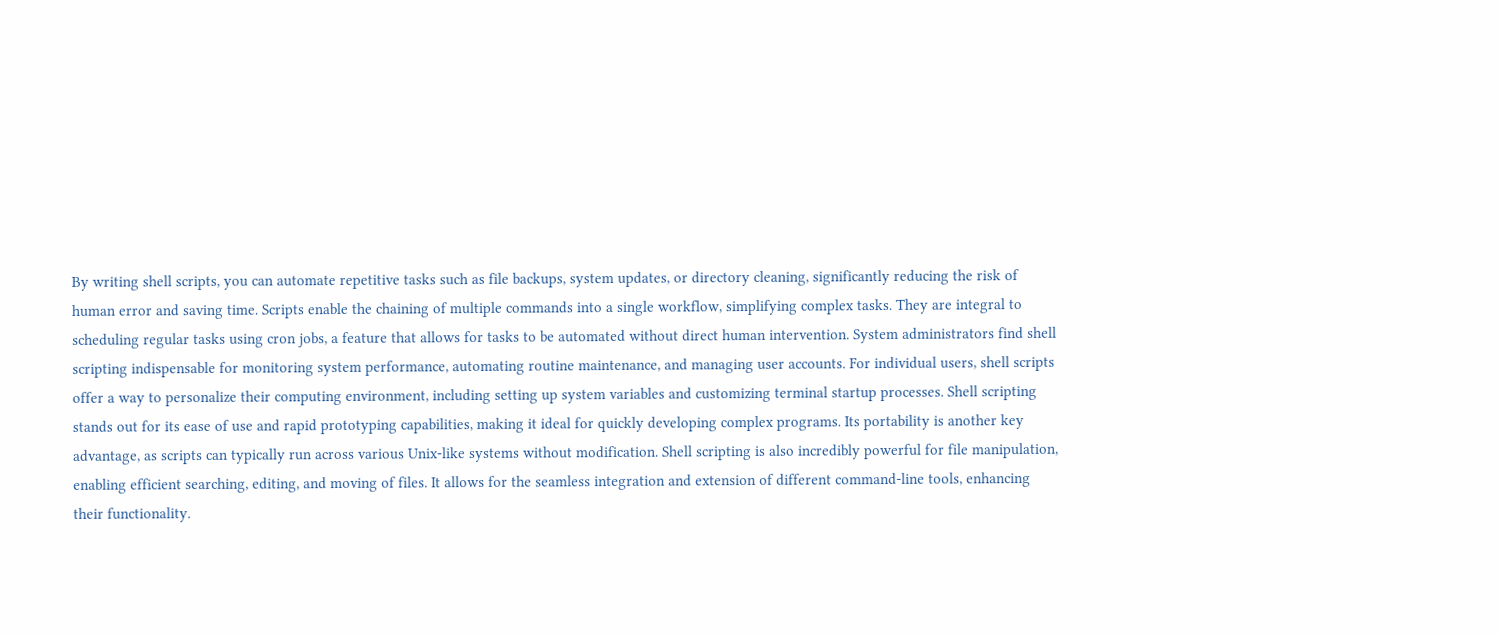By writing shell scripts, you can automate repetitive tasks such as file backups, system updates, or directory cleaning, significantly reducing the risk of human error and saving time. Scripts enable the chaining of multiple commands into a single workflow, simplifying complex tasks. They are integral to scheduling regular tasks using cron jobs, a feature that allows for tasks to be automated without direct human intervention. System administrators find shell scripting indispensable for monitoring system performance, automating routine maintenance, and managing user accounts. For individual users, shell scripts offer a way to personalize their computing environment, including setting up system variables and customizing terminal startup processes. Shell scripting stands out for its ease of use and rapid prototyping capabilities, making it ideal for quickly developing complex programs. Its portability is another key advantage, as scripts can typically run across various Unix-like systems without modification. Shell scripting is also incredibly powerful for file manipulation, enabling efficient searching, editing, and moving of files. It allows for the seamless integration and extension of different command-line tools, enhancing their functionality.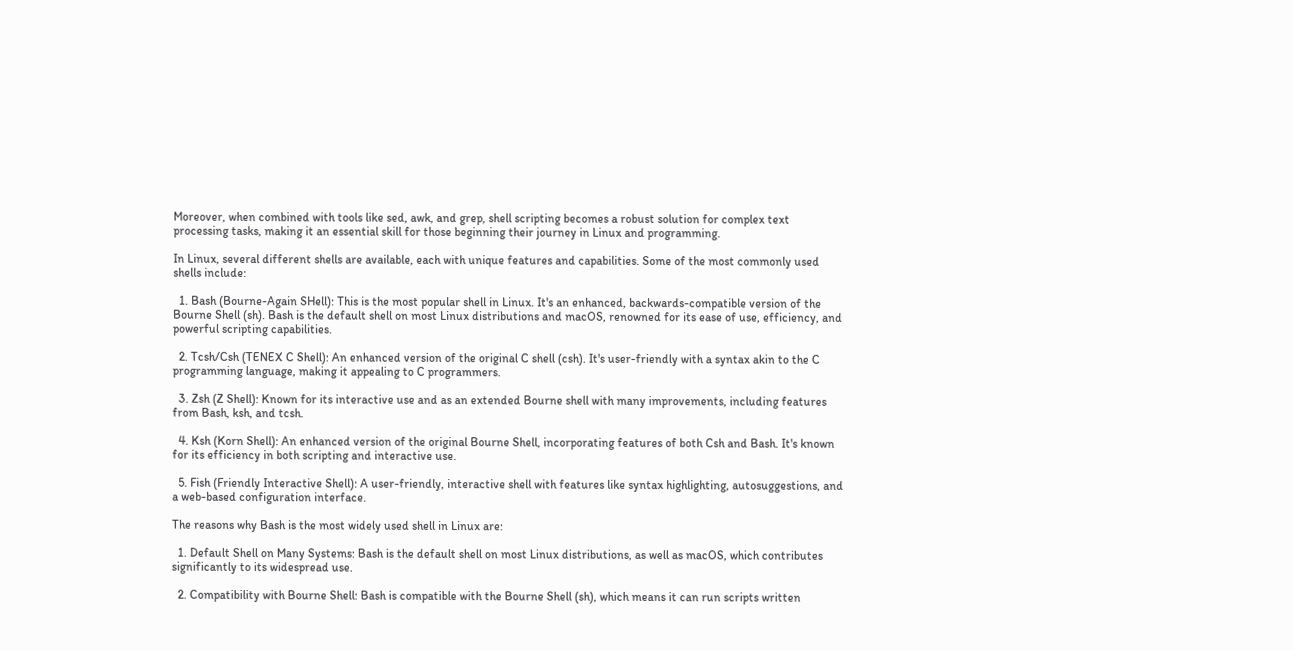Moreover, when combined with tools like sed, awk, and grep, shell scripting becomes a robust solution for complex text processing tasks, making it an essential skill for those beginning their journey in Linux and programming.

In Linux, several different shells are available, each with unique features and capabilities. Some of the most commonly used shells include:

  1. Bash (Bourne-Again SHell): This is the most popular shell in Linux. It's an enhanced, backwards-compatible version of the Bourne Shell (sh). Bash is the default shell on most Linux distributions and macOS, renowned for its ease of use, efficiency, and powerful scripting capabilities.

  2. Tcsh/Csh (TENEX C Shell): An enhanced version of the original C shell (csh). It's user-friendly with a syntax akin to the C programming language, making it appealing to C programmers.

  3. Zsh (Z Shell): Known for its interactive use and as an extended Bourne shell with many improvements, including features from Bash, ksh, and tcsh.

  4. Ksh (Korn Shell): An enhanced version of the original Bourne Shell, incorporating features of both Csh and Bash. It's known for its efficiency in both scripting and interactive use.

  5. Fish (Friendly Interactive Shell): A user-friendly, interactive shell with features like syntax highlighting, autosuggestions, and a web-based configuration interface.

The reasons why Bash is the most widely used shell in Linux are:

  1. Default Shell on Many Systems: Bash is the default shell on most Linux distributions, as well as macOS, which contributes significantly to its widespread use.

  2. Compatibility with Bourne Shell: Bash is compatible with the Bourne Shell (sh), which means it can run scripts written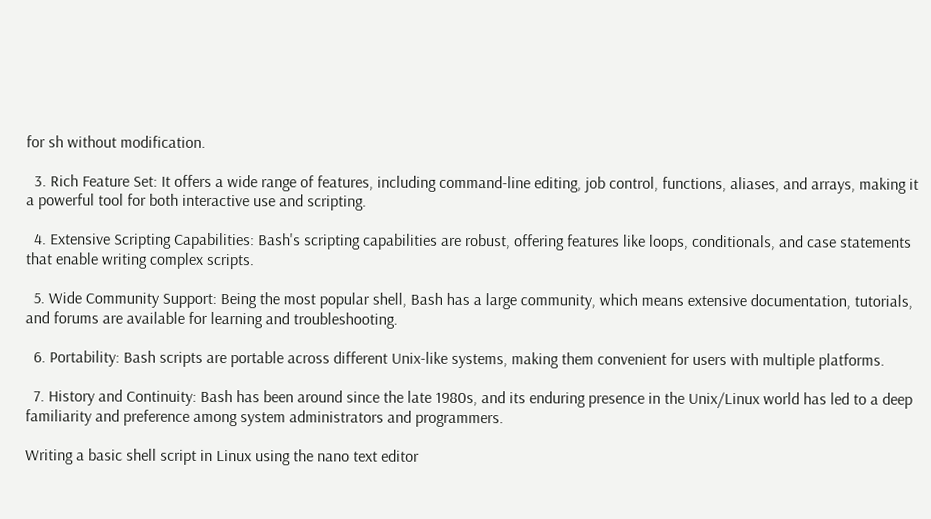for sh without modification.

  3. Rich Feature Set: It offers a wide range of features, including command-line editing, job control, functions, aliases, and arrays, making it a powerful tool for both interactive use and scripting.

  4. Extensive Scripting Capabilities: Bash's scripting capabilities are robust, offering features like loops, conditionals, and case statements that enable writing complex scripts.

  5. Wide Community Support: Being the most popular shell, Bash has a large community, which means extensive documentation, tutorials, and forums are available for learning and troubleshooting.

  6. Portability: Bash scripts are portable across different Unix-like systems, making them convenient for users with multiple platforms.

  7. History and Continuity: Bash has been around since the late 1980s, and its enduring presence in the Unix/Linux world has led to a deep familiarity and preference among system administrators and programmers.

Writing a basic shell script in Linux using the nano text editor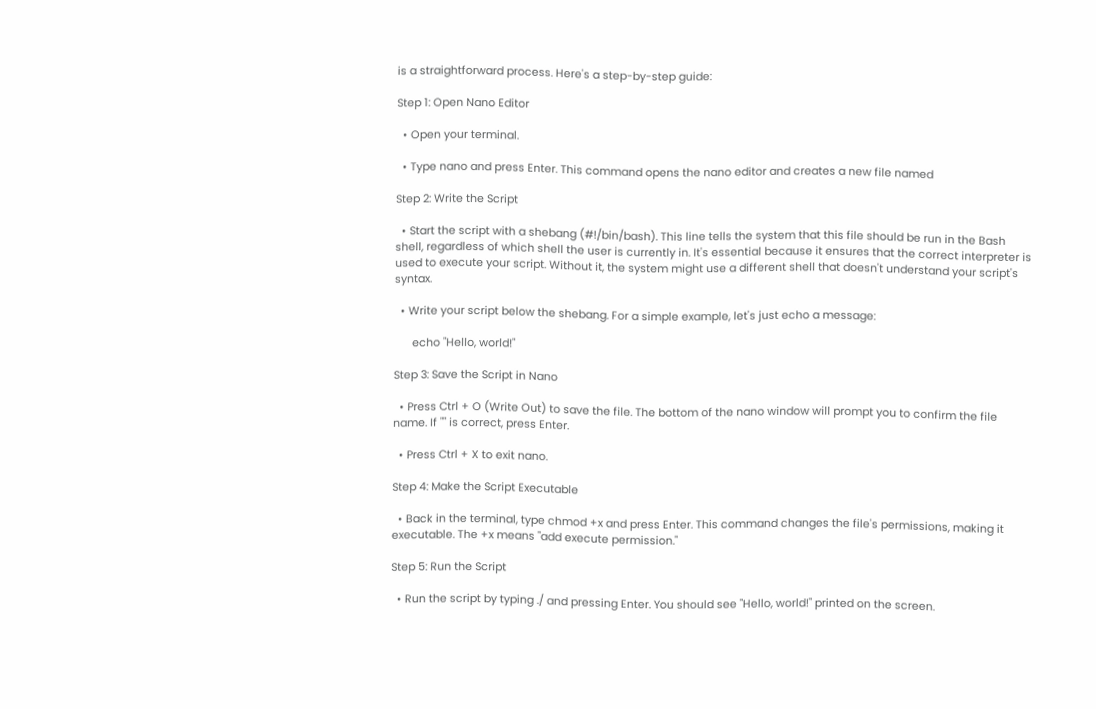is a straightforward process. Here's a step-by-step guide:

Step 1: Open Nano Editor

  • Open your terminal.

  • Type nano and press Enter. This command opens the nano editor and creates a new file named

Step 2: Write the Script

  • Start the script with a shebang (#!/bin/bash). This line tells the system that this file should be run in the Bash shell, regardless of which shell the user is currently in. It's essential because it ensures that the correct interpreter is used to execute your script. Without it, the system might use a different shell that doesn't understand your script's syntax.

  • Write your script below the shebang. For a simple example, let's just echo a message:

      echo "Hello, world!"

Step 3: Save the Script in Nano

  • Press Ctrl + O (Write Out) to save the file. The bottom of the nano window will prompt you to confirm the file name. If "" is correct, press Enter.

  • Press Ctrl + X to exit nano.

Step 4: Make the Script Executable

  • Back in the terminal, type chmod +x and press Enter. This command changes the file's permissions, making it executable. The +x means "add execute permission."

Step 5: Run the Script

  • Run the script by typing ./ and pressing Enter. You should see "Hello, world!" printed on the screen.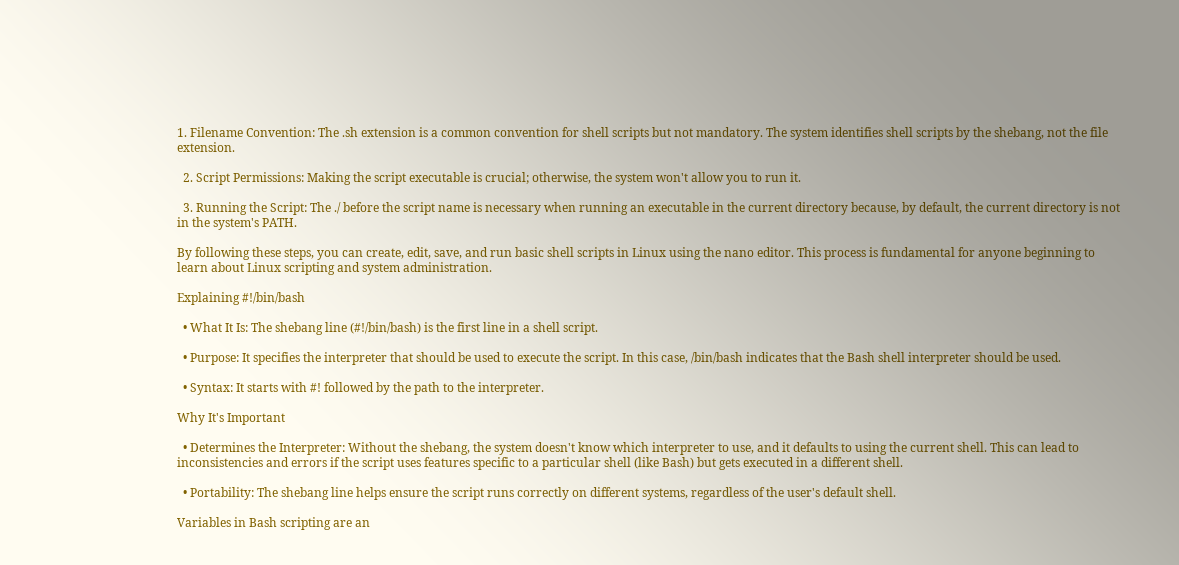1. Filename Convention: The .sh extension is a common convention for shell scripts but not mandatory. The system identifies shell scripts by the shebang, not the file extension.

  2. Script Permissions: Making the script executable is crucial; otherwise, the system won't allow you to run it.

  3. Running the Script: The ./ before the script name is necessary when running an executable in the current directory because, by default, the current directory is not in the system's PATH.

By following these steps, you can create, edit, save, and run basic shell scripts in Linux using the nano editor. This process is fundamental for anyone beginning to learn about Linux scripting and system administration.

Explaining #!/bin/bash

  • What It Is: The shebang line (#!/bin/bash) is the first line in a shell script.

  • Purpose: It specifies the interpreter that should be used to execute the script. In this case, /bin/bash indicates that the Bash shell interpreter should be used.

  • Syntax: It starts with #! followed by the path to the interpreter.

Why It's Important

  • Determines the Interpreter: Without the shebang, the system doesn't know which interpreter to use, and it defaults to using the current shell. This can lead to inconsistencies and errors if the script uses features specific to a particular shell (like Bash) but gets executed in a different shell.

  • Portability: The shebang line helps ensure the script runs correctly on different systems, regardless of the user's default shell.

Variables in Bash scripting are an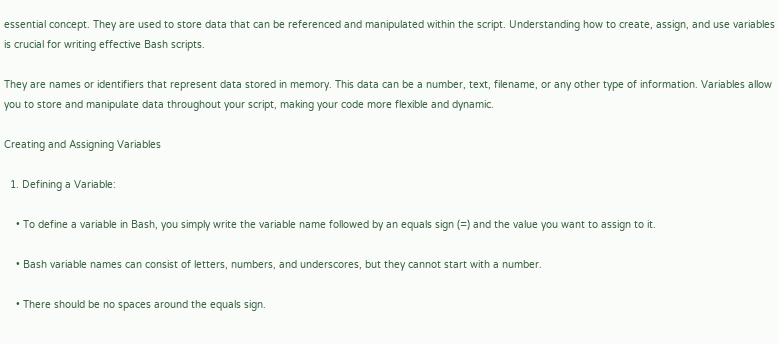essential concept. They are used to store data that can be referenced and manipulated within the script. Understanding how to create, assign, and use variables is crucial for writing effective Bash scripts.

They are names or identifiers that represent data stored in memory. This data can be a number, text, filename, or any other type of information. Variables allow you to store and manipulate data throughout your script, making your code more flexible and dynamic.

Creating and Assigning Variables

  1. Defining a Variable:

    • To define a variable in Bash, you simply write the variable name followed by an equals sign (=) and the value you want to assign to it.

    • Bash variable names can consist of letters, numbers, and underscores, but they cannot start with a number.

    • There should be no spaces around the equals sign.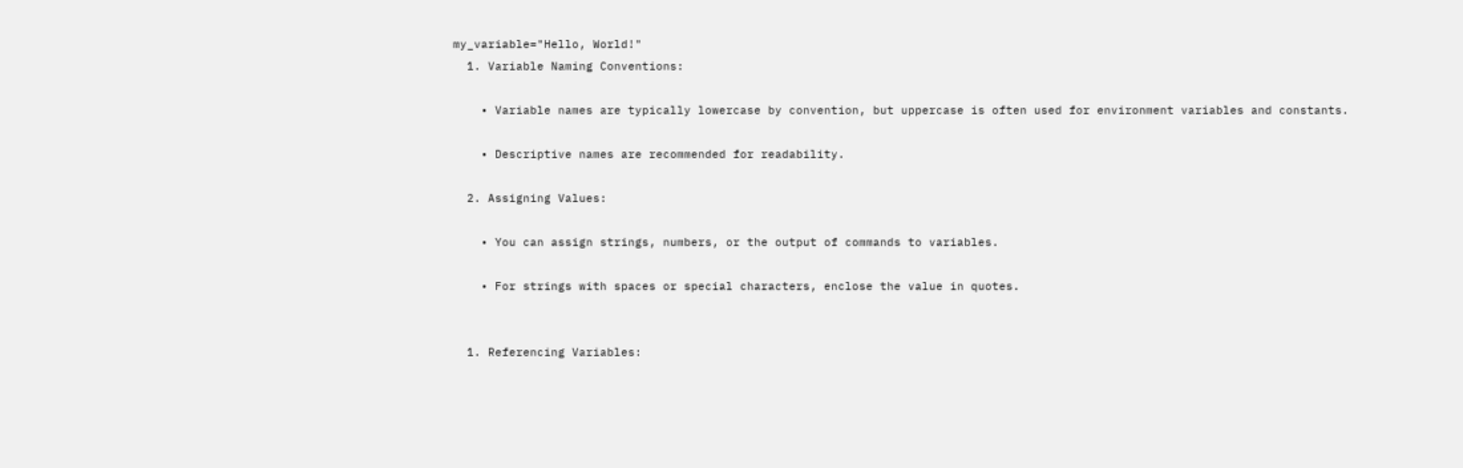my_variable="Hello, World!"
  1. Variable Naming Conventions:

    • Variable names are typically lowercase by convention, but uppercase is often used for environment variables and constants.

    • Descriptive names are recommended for readability.

  2. Assigning Values:

    • You can assign strings, numbers, or the output of commands to variables.

    • For strings with spaces or special characters, enclose the value in quotes.


  1. Referencing Variables: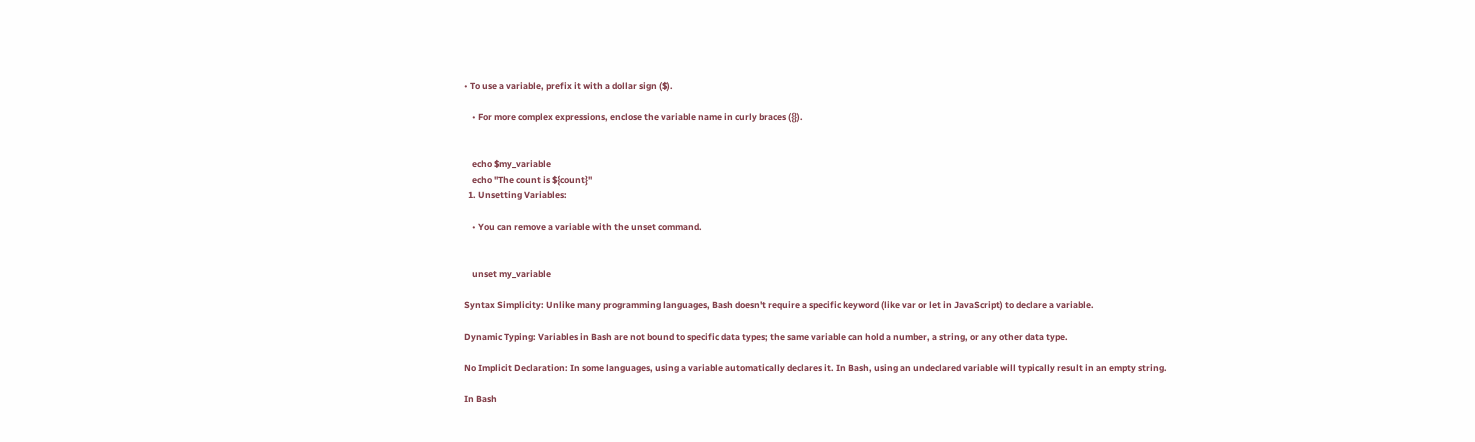• To use a variable, prefix it with a dollar sign ($).

    • For more complex expressions, enclose the variable name in curly braces ({}).


    echo $my_variable
    echo "The count is ${count}"
  1. Unsetting Variables:

    • You can remove a variable with the unset command.


    unset my_variable

Syntax Simplicity: Unlike many programming languages, Bash doesn't require a specific keyword (like var or let in JavaScript) to declare a variable.

Dynamic Typing: Variables in Bash are not bound to specific data types; the same variable can hold a number, a string, or any other data type.

No Implicit Declaration: In some languages, using a variable automatically declares it. In Bash, using an undeclared variable will typically result in an empty string.

In Bash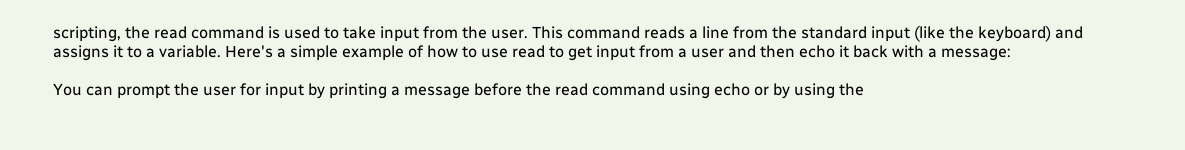scripting, the read command is used to take input from the user. This command reads a line from the standard input (like the keyboard) and assigns it to a variable. Here's a simple example of how to use read to get input from a user and then echo it back with a message:

You can prompt the user for input by printing a message before the read command using echo or by using the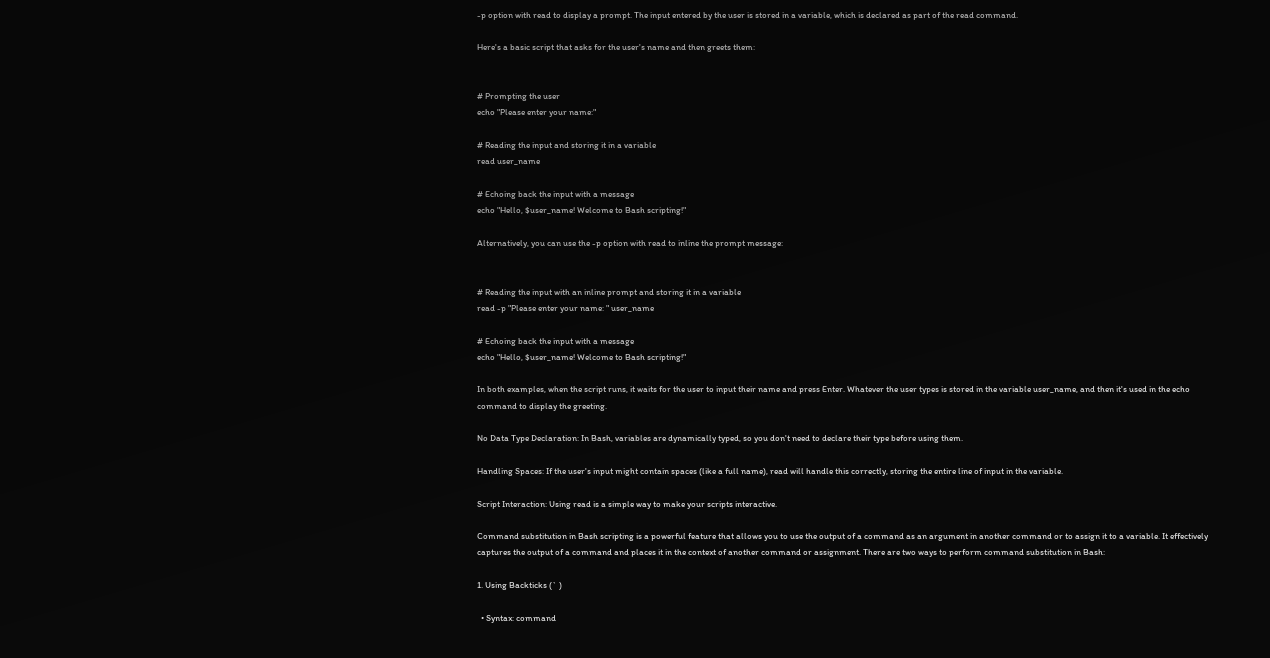-p option with read to display a prompt. The input entered by the user is stored in a variable, which is declared as part of the read command.

Here's a basic script that asks for the user's name and then greets them:


# Prompting the user
echo "Please enter your name:"

# Reading the input and storing it in a variable
read user_name

# Echoing back the input with a message
echo "Hello, $user_name! Welcome to Bash scripting!"

Alternatively, you can use the -p option with read to inline the prompt message:


# Reading the input with an inline prompt and storing it in a variable
read -p "Please enter your name: " user_name

# Echoing back the input with a message
echo "Hello, $user_name! Welcome to Bash scripting!"

In both examples, when the script runs, it waits for the user to input their name and press Enter. Whatever the user types is stored in the variable user_name, and then it's used in the echo command to display the greeting.

No Data Type Declaration: In Bash, variables are dynamically typed, so you don't need to declare their type before using them.

Handling Spaces: If the user's input might contain spaces (like a full name), read will handle this correctly, storing the entire line of input in the variable.

Script Interaction: Using read is a simple way to make your scripts interactive.

Command substitution in Bash scripting is a powerful feature that allows you to use the output of a command as an argument in another command or to assign it to a variable. It effectively captures the output of a command and places it in the context of another command or assignment. There are two ways to perform command substitution in Bash:

1. Using Backticks (` )

  • Syntax: command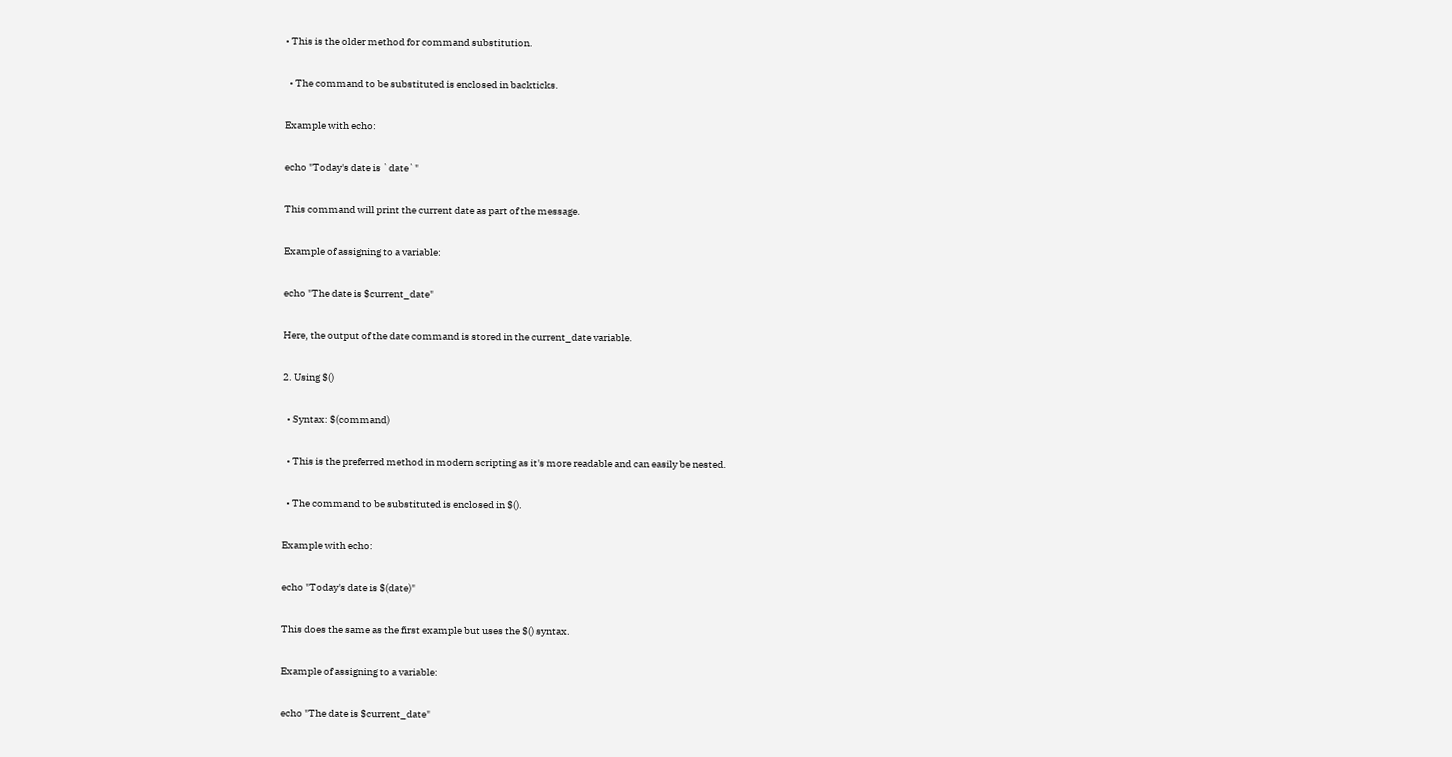• This is the older method for command substitution.

  • The command to be substituted is enclosed in backticks.

Example with echo:

echo "Today's date is `date`"

This command will print the current date as part of the message.

Example of assigning to a variable:

echo "The date is $current_date"

Here, the output of the date command is stored in the current_date variable.

2. Using $()

  • Syntax: $(command)

  • This is the preferred method in modern scripting as it's more readable and can easily be nested.

  • The command to be substituted is enclosed in $().

Example with echo:

echo "Today's date is $(date)"

This does the same as the first example but uses the $() syntax.

Example of assigning to a variable:

echo "The date is $current_date"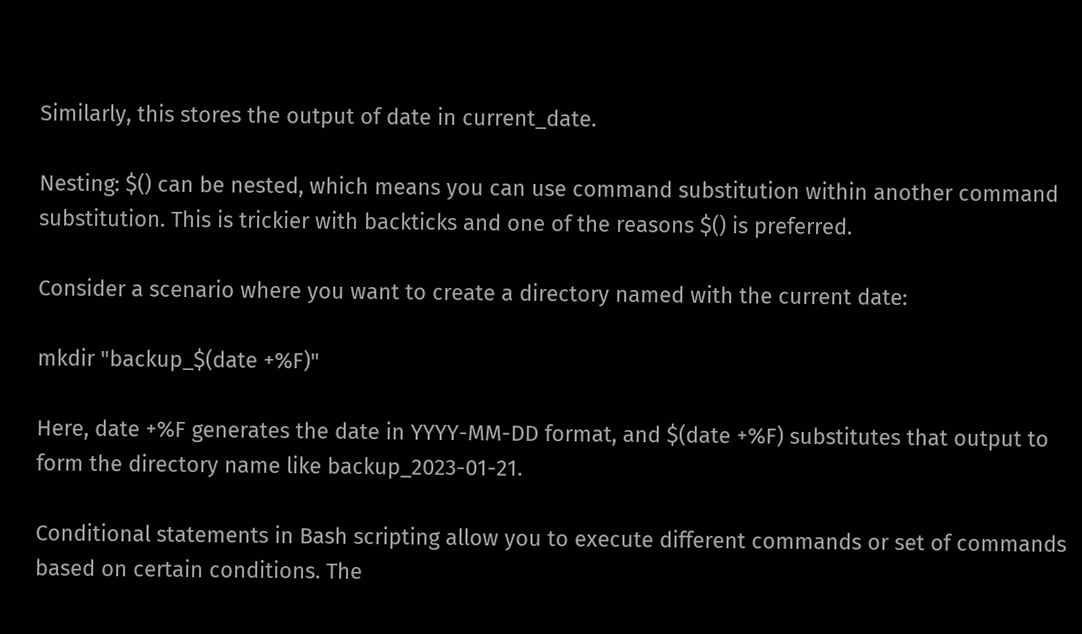Similarly, this stores the output of date in current_date.

Nesting: $() can be nested, which means you can use command substitution within another command substitution. This is trickier with backticks and one of the reasons $() is preferred.

Consider a scenario where you want to create a directory named with the current date:

mkdir "backup_$(date +%F)"

Here, date +%F generates the date in YYYY-MM-DD format, and $(date +%F) substitutes that output to form the directory name like backup_2023-01-21.

Conditional statements in Bash scripting allow you to execute different commands or set of commands based on certain conditions. The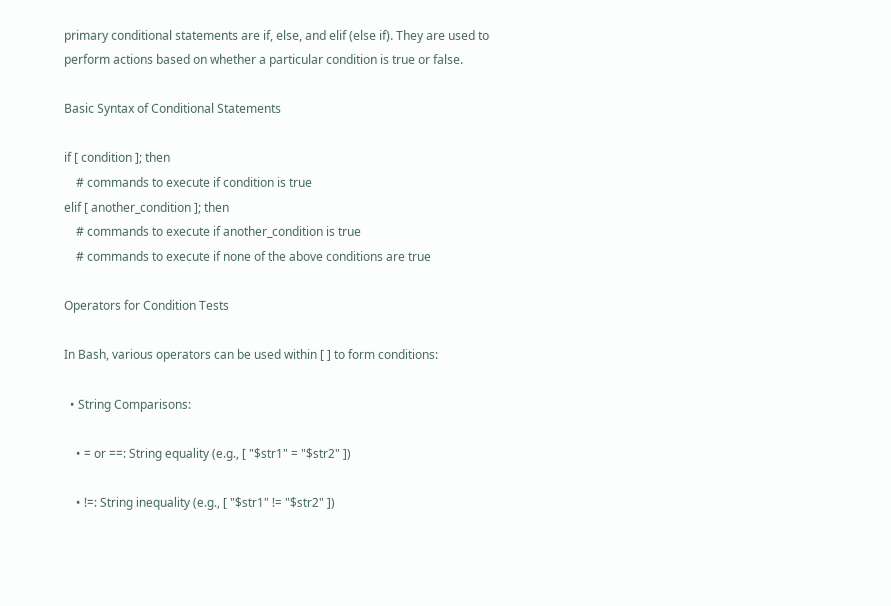primary conditional statements are if, else, and elif (else if). They are used to perform actions based on whether a particular condition is true or false.

Basic Syntax of Conditional Statements

if [ condition ]; then
    # commands to execute if condition is true
elif [ another_condition ]; then
    # commands to execute if another_condition is true
    # commands to execute if none of the above conditions are true

Operators for Condition Tests

In Bash, various operators can be used within [ ] to form conditions:

  • String Comparisons:

    • = or ==: String equality (e.g., [ "$str1" = "$str2" ])

    • !=: String inequality (e.g., [ "$str1" != "$str2" ])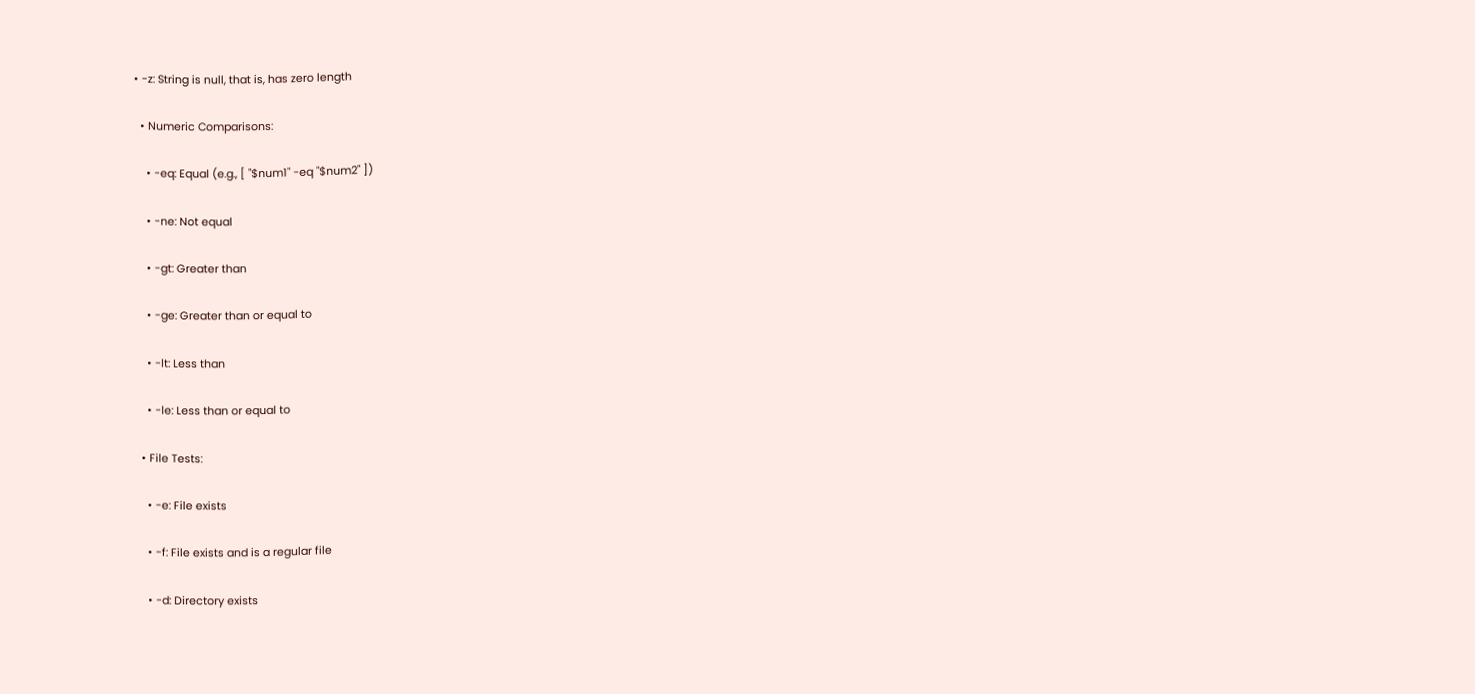• -z: String is null, that is, has zero length

  • Numeric Comparisons:

    • -eq: Equal (e.g., [ "$num1" -eq "$num2" ])

    • -ne: Not equal

    • -gt: Greater than

    • -ge: Greater than or equal to

    • -lt: Less than

    • -le: Less than or equal to

  • File Tests:

    • -e: File exists

    • -f: File exists and is a regular file

    • -d: Directory exists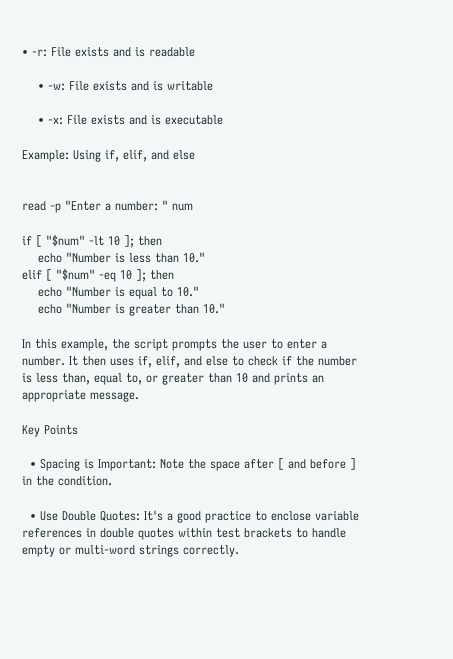• -r: File exists and is readable

    • -w: File exists and is writable

    • -x: File exists and is executable

Example: Using if, elif, and else


read -p "Enter a number: " num

if [ "$num" -lt 10 ]; then
    echo "Number is less than 10."
elif [ "$num" -eq 10 ]; then
    echo "Number is equal to 10."
    echo "Number is greater than 10."

In this example, the script prompts the user to enter a number. It then uses if, elif, and else to check if the number is less than, equal to, or greater than 10 and prints an appropriate message.

Key Points

  • Spacing is Important: Note the space after [ and before ] in the condition.

  • Use Double Quotes: It's a good practice to enclose variable references in double quotes within test brackets to handle empty or multi-word strings correctly.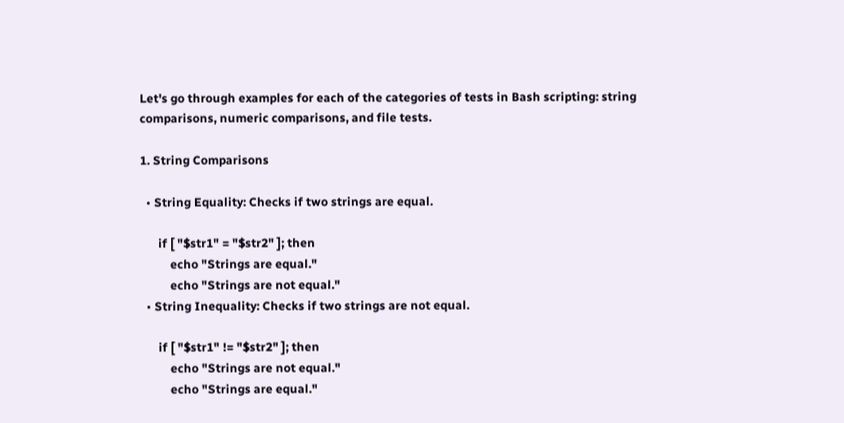Let's go through examples for each of the categories of tests in Bash scripting: string comparisons, numeric comparisons, and file tests.

1. String Comparisons

  • String Equality: Checks if two strings are equal.

      if [ "$str1" = "$str2" ]; then
          echo "Strings are equal."
          echo "Strings are not equal."
  • String Inequality: Checks if two strings are not equal.

      if [ "$str1" != "$str2" ]; then
          echo "Strings are not equal."
          echo "Strings are equal."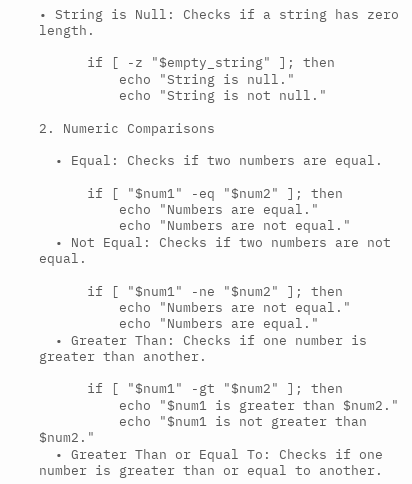• String is Null: Checks if a string has zero length.

      if [ -z "$empty_string" ]; then
          echo "String is null."
          echo "String is not null."

2. Numeric Comparisons

  • Equal: Checks if two numbers are equal.

      if [ "$num1" -eq "$num2" ]; then
          echo "Numbers are equal."
          echo "Numbers are not equal."
  • Not Equal: Checks if two numbers are not equal.

      if [ "$num1" -ne "$num2" ]; then
          echo "Numbers are not equal."
          echo "Numbers are equal."
  • Greater Than: Checks if one number is greater than another.

      if [ "$num1" -gt "$num2" ]; then
          echo "$num1 is greater than $num2."
          echo "$num1 is not greater than $num2."
  • Greater Than or Equal To: Checks if one number is greater than or equal to another.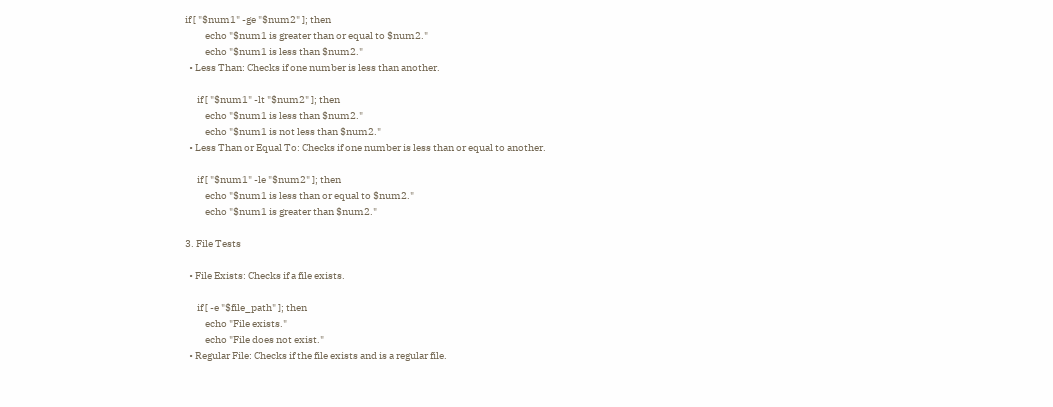if [ "$num1" -ge "$num2" ]; then
          echo "$num1 is greater than or equal to $num2."
          echo "$num1 is less than $num2."
  • Less Than: Checks if one number is less than another.

      if [ "$num1" -lt "$num2" ]; then
          echo "$num1 is less than $num2."
          echo "$num1 is not less than $num2."
  • Less Than or Equal To: Checks if one number is less than or equal to another.

      if [ "$num1" -le "$num2" ]; then
          echo "$num1 is less than or equal to $num2."
          echo "$num1 is greater than $num2."

3. File Tests

  • File Exists: Checks if a file exists.

      if [ -e "$file_path" ]; then
          echo "File exists."
          echo "File does not exist."
  • Regular File: Checks if the file exists and is a regular file.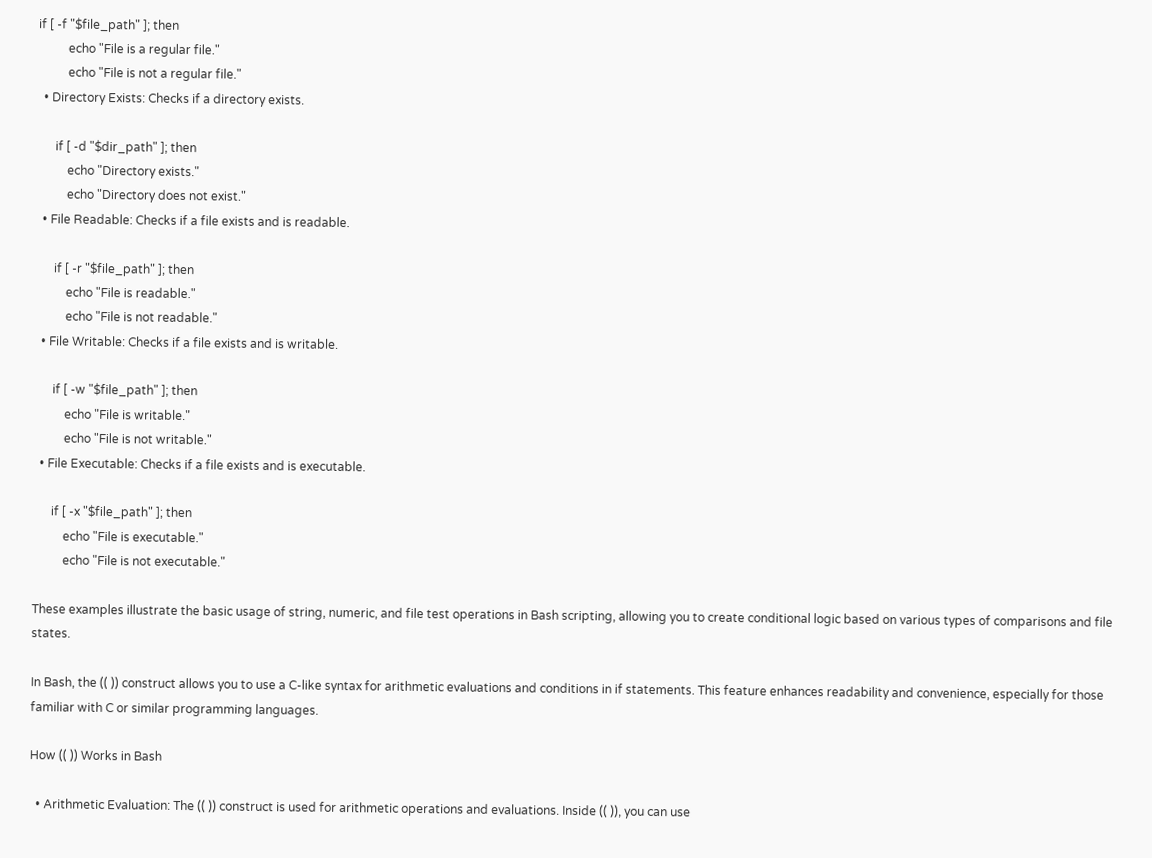if [ -f "$file_path" ]; then
          echo "File is a regular file."
          echo "File is not a regular file."
  • Directory Exists: Checks if a directory exists.

      if [ -d "$dir_path" ]; then
          echo "Directory exists."
          echo "Directory does not exist."
  • File Readable: Checks if a file exists and is readable.

      if [ -r "$file_path" ]; then
          echo "File is readable."
          echo "File is not readable."
  • File Writable: Checks if a file exists and is writable.

      if [ -w "$file_path" ]; then
          echo "File is writable."
          echo "File is not writable."
  • File Executable: Checks if a file exists and is executable.

      if [ -x "$file_path" ]; then
          echo "File is executable."
          echo "File is not executable."

These examples illustrate the basic usage of string, numeric, and file test operations in Bash scripting, allowing you to create conditional logic based on various types of comparisons and file states.

In Bash, the (( )) construct allows you to use a C-like syntax for arithmetic evaluations and conditions in if statements. This feature enhances readability and convenience, especially for those familiar with C or similar programming languages.

How (( )) Works in Bash

  • Arithmetic Evaluation: The (( )) construct is used for arithmetic operations and evaluations. Inside (( )), you can use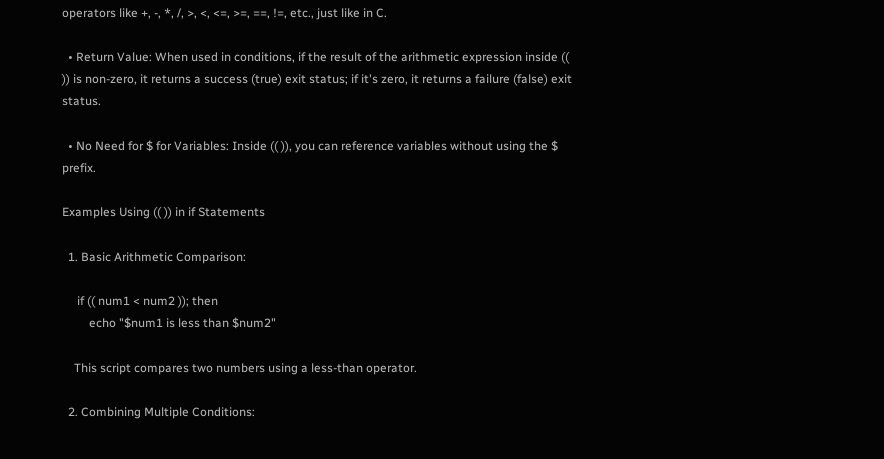operators like +, -, *, /, >, <, <=, >=, ==, !=, etc., just like in C.

  • Return Value: When used in conditions, if the result of the arithmetic expression inside (( )) is non-zero, it returns a success (true) exit status; if it's zero, it returns a failure (false) exit status.

  • No Need for $ for Variables: Inside (( )), you can reference variables without using the $ prefix.

Examples Using (( )) in if Statements

  1. Basic Arithmetic Comparison:

     if (( num1 < num2 )); then
         echo "$num1 is less than $num2"

    This script compares two numbers using a less-than operator.

  2. Combining Multiple Conditions: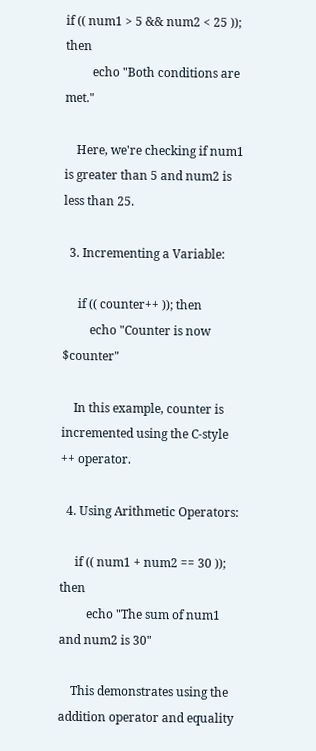if (( num1 > 5 && num2 < 25 )); then
         echo "Both conditions are met."

    Here, we're checking if num1 is greater than 5 and num2 is less than 25.

  3. Incrementing a Variable:

     if (( counter++ )); then
         echo "Counter is now $counter"

    In this example, counter is incremented using the C-style ++ operator.

  4. Using Arithmetic Operators:

     if (( num1 + num2 == 30 )); then
         echo "The sum of num1 and num2 is 30"

    This demonstrates using the addition operator and equality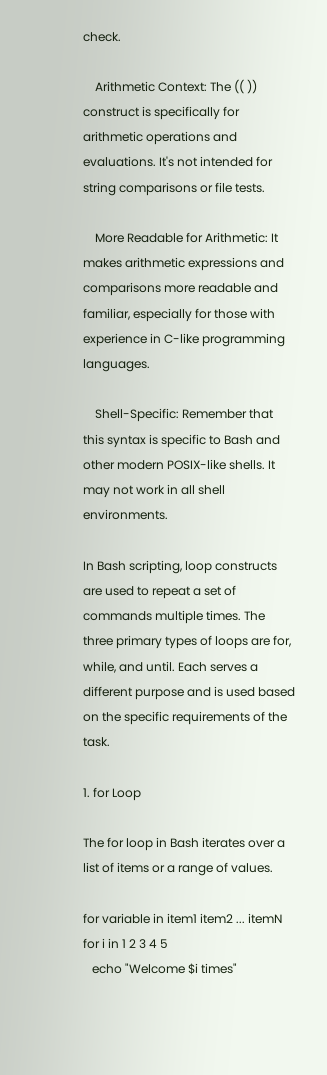check.

    Arithmetic Context: The (( )) construct is specifically for arithmetic operations and evaluations. It's not intended for string comparisons or file tests.

    More Readable for Arithmetic: It makes arithmetic expressions and comparisons more readable and familiar, especially for those with experience in C-like programming languages.

    Shell-Specific: Remember that this syntax is specific to Bash and other modern POSIX-like shells. It may not work in all shell environments.

In Bash scripting, loop constructs are used to repeat a set of commands multiple times. The three primary types of loops are for, while, and until. Each serves a different purpose and is used based on the specific requirements of the task.

1. for Loop

The for loop in Bash iterates over a list of items or a range of values.

for variable in item1 item2 ... itemN
for i in 1 2 3 4 5
   echo "Welcome $i times"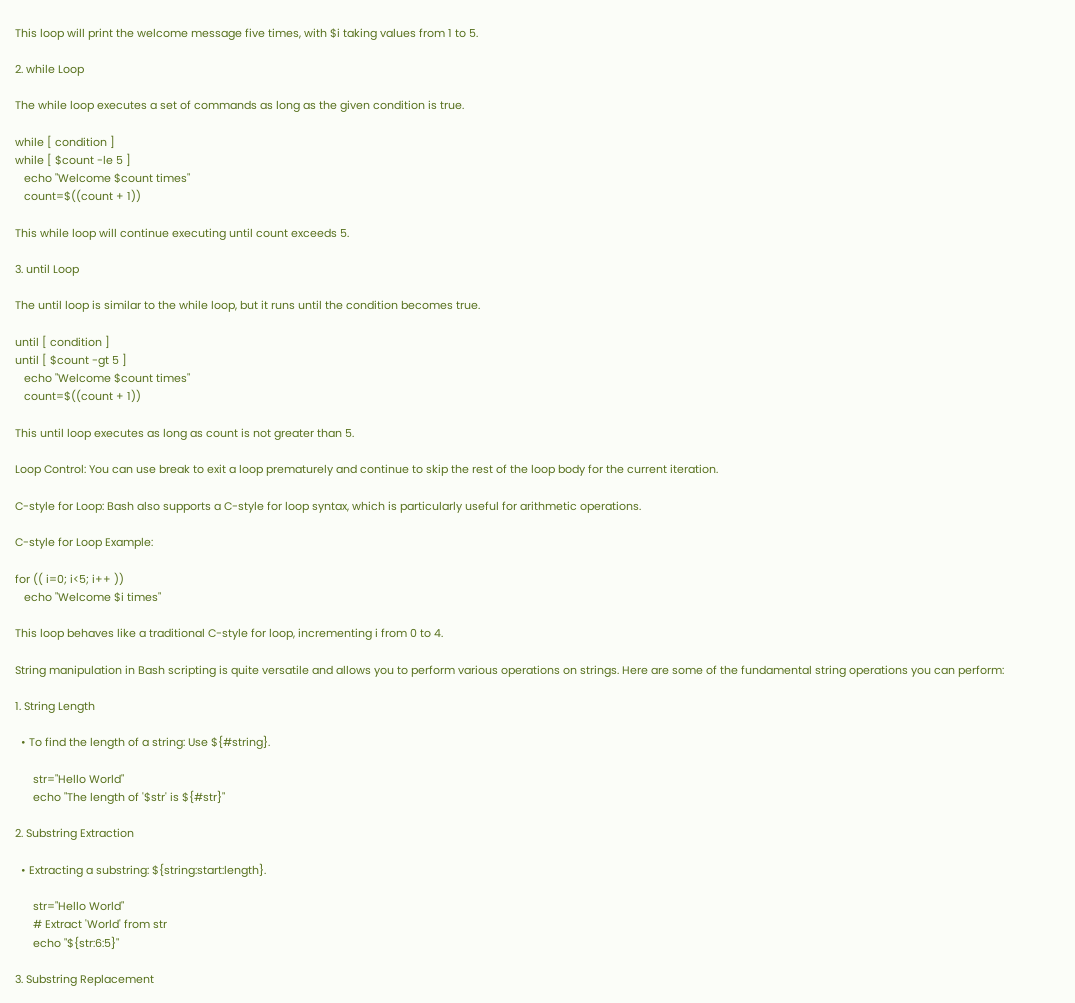This loop will print the welcome message five times, with $i taking values from 1 to 5.

2. while Loop

The while loop executes a set of commands as long as the given condition is true.

while [ condition ]
while [ $count -le 5 ]
   echo "Welcome $count times"
   count=$((count + 1))

This while loop will continue executing until count exceeds 5.

3. until Loop

The until loop is similar to the while loop, but it runs until the condition becomes true.

until [ condition ]
until [ $count -gt 5 ]
   echo "Welcome $count times"
   count=$((count + 1))

This until loop executes as long as count is not greater than 5.

Loop Control: You can use break to exit a loop prematurely and continue to skip the rest of the loop body for the current iteration.

C-style for Loop: Bash also supports a C-style for loop syntax, which is particularly useful for arithmetic operations.

C-style for Loop Example:

for (( i=0; i<5; i++ ))
   echo "Welcome $i times"

This loop behaves like a traditional C-style for loop, incrementing i from 0 to 4.

String manipulation in Bash scripting is quite versatile and allows you to perform various operations on strings. Here are some of the fundamental string operations you can perform:

1. String Length

  • To find the length of a string: Use ${#string}.

      str="Hello World"
      echo "The length of '$str' is ${#str}"

2. Substring Extraction

  • Extracting a substring: ${string:start:length}.

      str="Hello World"
      # Extract 'World' from str
      echo "${str:6:5}"

3. Substring Replacement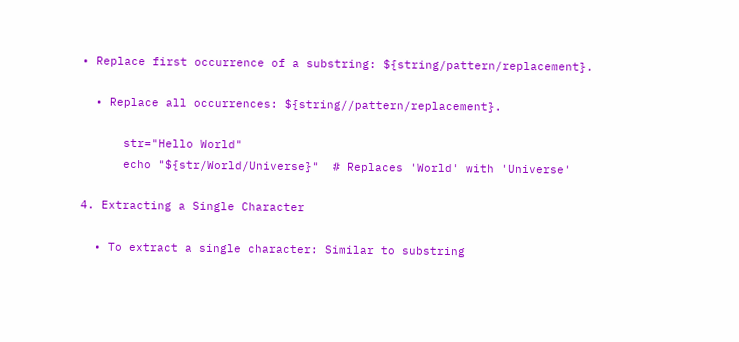• Replace first occurrence of a substring: ${string/pattern/replacement}.

  • Replace all occurrences: ${string//pattern/replacement}.

      str="Hello World"
      echo "${str/World/Universe}"  # Replaces 'World' with 'Universe'

4. Extracting a Single Character

  • To extract a single character: Similar to substring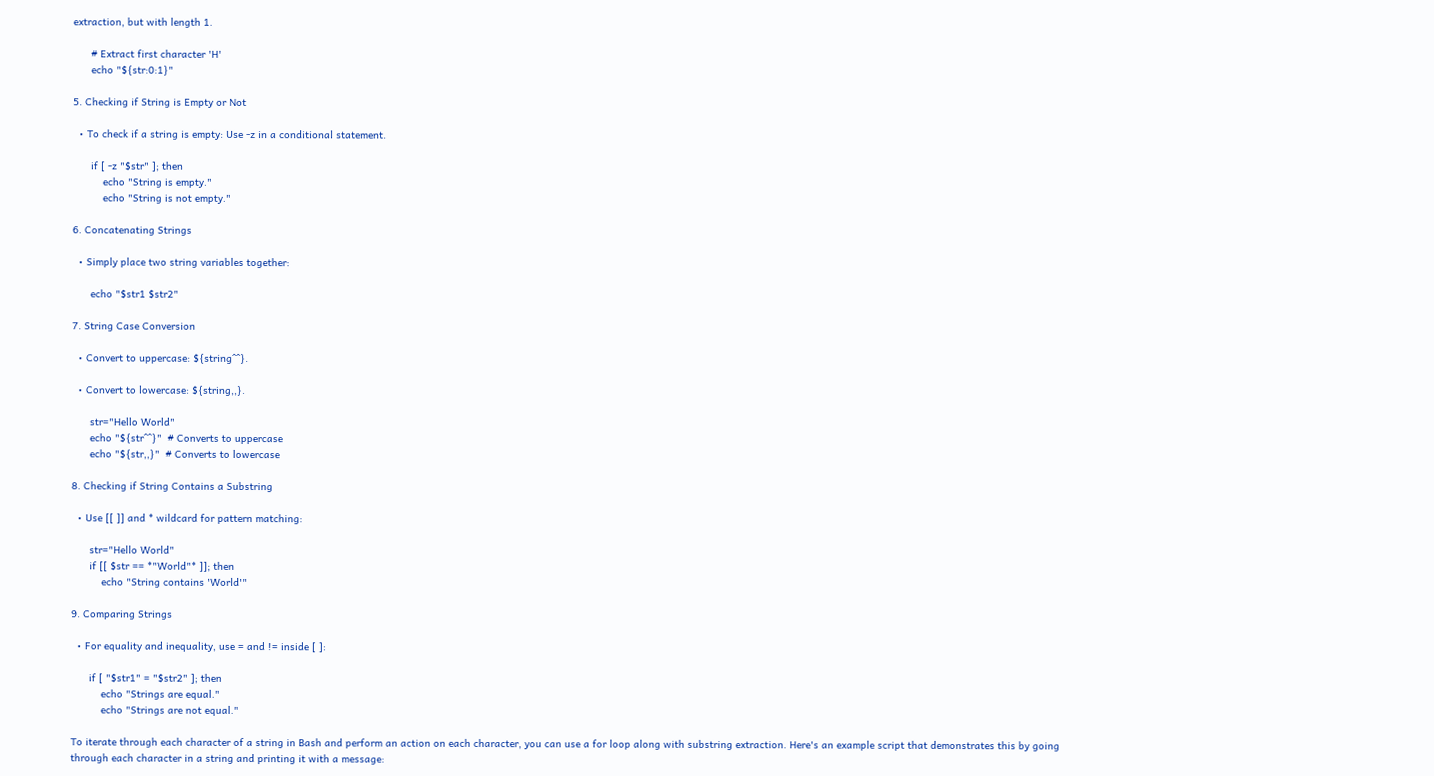extraction, but with length 1.

      # Extract first character 'H'
      echo "${str:0:1}"

5. Checking if String is Empty or Not

  • To check if a string is empty: Use -z in a conditional statement.

      if [ -z "$str" ]; then
          echo "String is empty."
          echo "String is not empty."

6. Concatenating Strings

  • Simply place two string variables together:

      echo "$str1 $str2"

7. String Case Conversion

  • Convert to uppercase: ${string^^}.

  • Convert to lowercase: ${string,,}.

      str="Hello World"
      echo "${str^^}"  # Converts to uppercase
      echo "${str,,}"  # Converts to lowercase

8. Checking if String Contains a Substring

  • Use [[ ]] and * wildcard for pattern matching:

      str="Hello World"
      if [[ $str == *"World"* ]]; then
          echo "String contains 'World'"

9. Comparing Strings

  • For equality and inequality, use = and != inside [ ]:

      if [ "$str1" = "$str2" ]; then
          echo "Strings are equal."
          echo "Strings are not equal."

To iterate through each character of a string in Bash and perform an action on each character, you can use a for loop along with substring extraction. Here's an example script that demonstrates this by going through each character in a string and printing it with a message: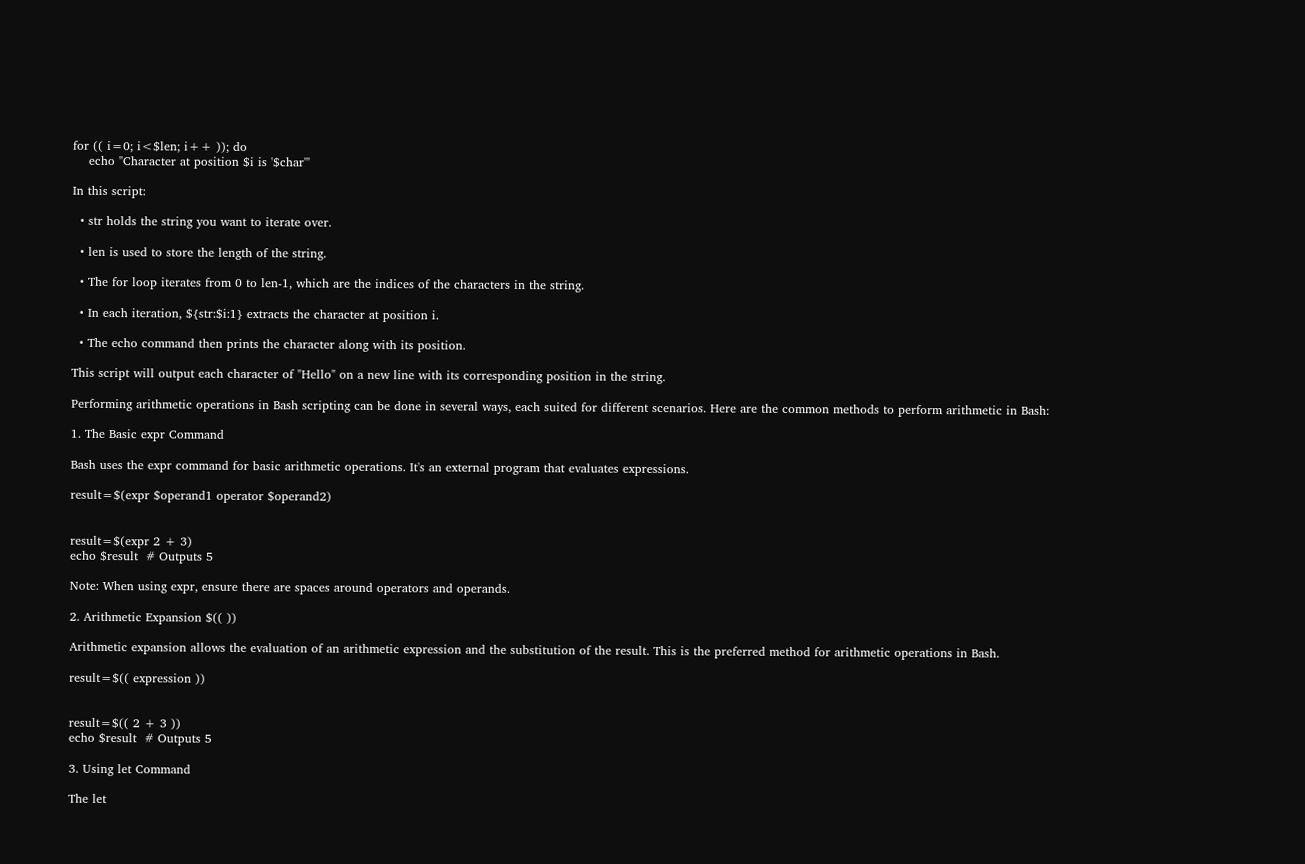for (( i=0; i<$len; i++ )); do
    echo "Character at position $i is '$char'"

In this script:

  • str holds the string you want to iterate over.

  • len is used to store the length of the string.

  • The for loop iterates from 0 to len-1, which are the indices of the characters in the string.

  • In each iteration, ${str:$i:1} extracts the character at position i.

  • The echo command then prints the character along with its position.

This script will output each character of "Hello" on a new line with its corresponding position in the string.

Performing arithmetic operations in Bash scripting can be done in several ways, each suited for different scenarios. Here are the common methods to perform arithmetic in Bash:

1. The Basic expr Command

Bash uses the expr command for basic arithmetic operations. It's an external program that evaluates expressions.

result=$(expr $operand1 operator $operand2)


result=$(expr 2 + 3)
echo $result  # Outputs 5

Note: When using expr, ensure there are spaces around operators and operands.

2. Arithmetic Expansion $(( ))

Arithmetic expansion allows the evaluation of an arithmetic expression and the substitution of the result. This is the preferred method for arithmetic operations in Bash.

result=$(( expression ))


result=$(( 2 + 3 ))
echo $result  # Outputs 5

3. Using let Command

The let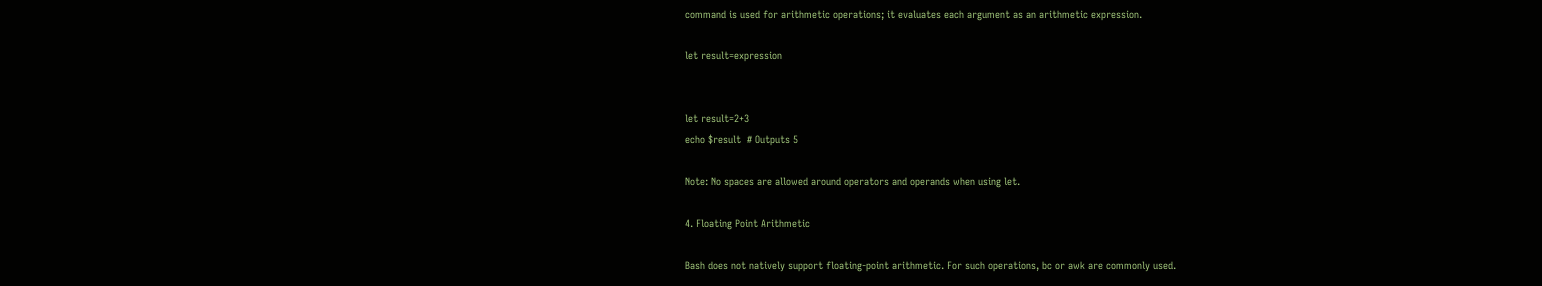command is used for arithmetic operations; it evaluates each argument as an arithmetic expression.

let result=expression


let result=2+3
echo $result  # Outputs 5

Note: No spaces are allowed around operators and operands when using let.

4. Floating Point Arithmetic

Bash does not natively support floating-point arithmetic. For such operations, bc or awk are commonly used.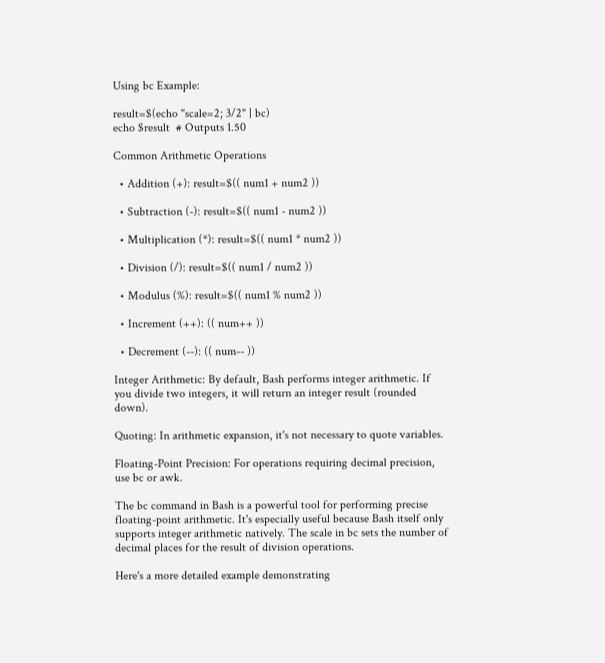Using bc Example:

result=$(echo "scale=2; 3/2" | bc)
echo $result  # Outputs 1.50

Common Arithmetic Operations

  • Addition (+): result=$(( num1 + num2 ))

  • Subtraction (-): result=$(( num1 - num2 ))

  • Multiplication (*): result=$(( num1 * num2 ))

  • Division (/): result=$(( num1 / num2 ))

  • Modulus (%): result=$(( num1 % num2 ))

  • Increment (++): (( num++ ))

  • Decrement (--): (( num-- ))

Integer Arithmetic: By default, Bash performs integer arithmetic. If you divide two integers, it will return an integer result (rounded down).

Quoting: In arithmetic expansion, it's not necessary to quote variables.

Floating-Point Precision: For operations requiring decimal precision, use bc or awk.

The bc command in Bash is a powerful tool for performing precise floating-point arithmetic. It's especially useful because Bash itself only supports integer arithmetic natively. The scale in bc sets the number of decimal places for the result of division operations.

Here's a more detailed example demonstrating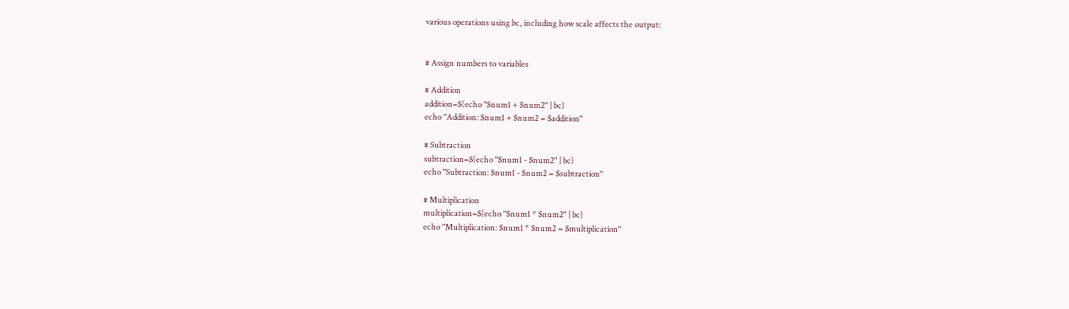various operations using bc, including how scale affects the output:


# Assign numbers to variables

# Addition
addition=$(echo "$num1 + $num2" | bc)
echo "Addition: $num1 + $num2 = $addition"

# Subtraction
subtraction=$(echo "$num1 - $num2" | bc)
echo "Subtraction: $num1 - $num2 = $subtraction"

# Multiplication
multiplication=$(echo "$num1 * $num2" | bc)
echo "Multiplication: $num1 * $num2 = $multiplication"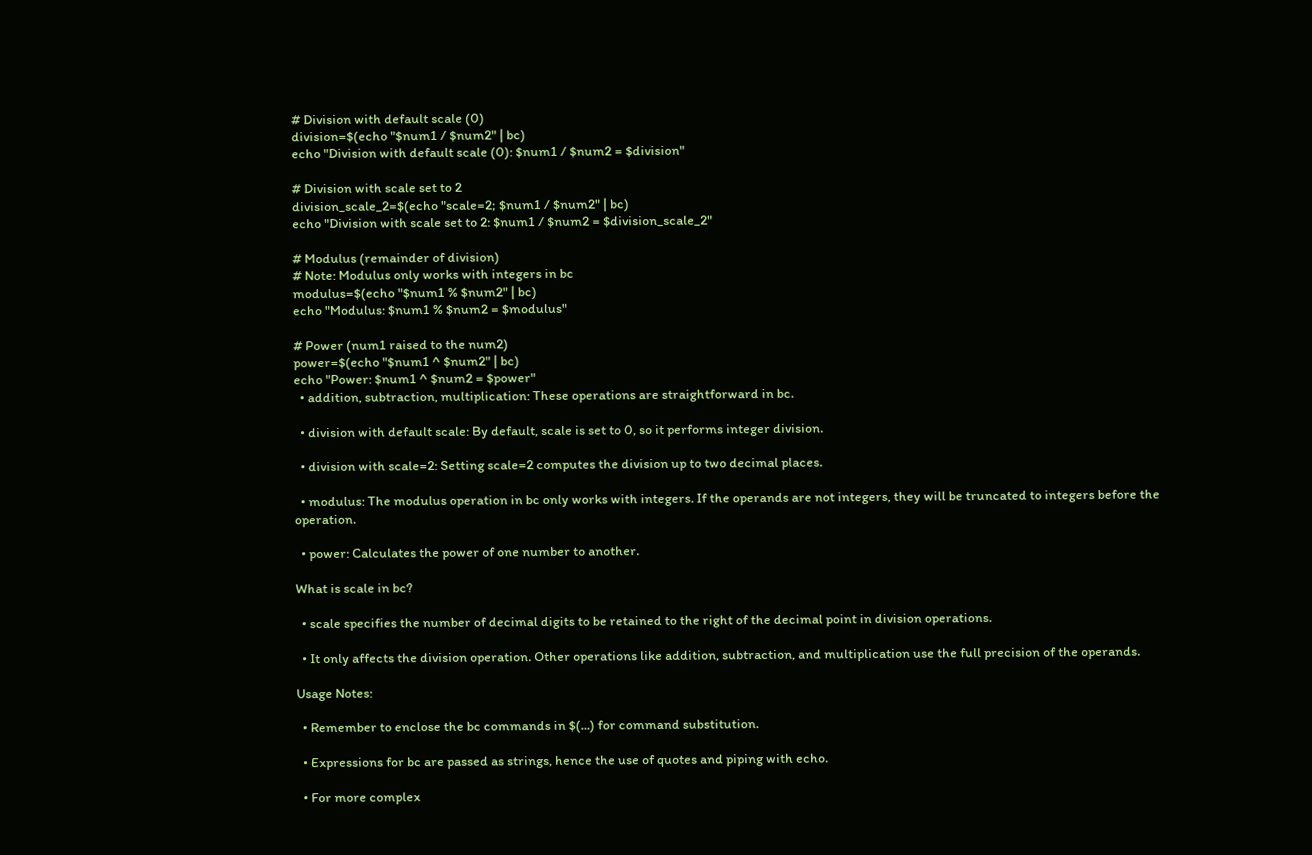# Division with default scale (0)
division=$(echo "$num1 / $num2" | bc)
echo "Division with default scale (0): $num1 / $num2 = $division"

# Division with scale set to 2
division_scale_2=$(echo "scale=2; $num1 / $num2" | bc)
echo "Division with scale set to 2: $num1 / $num2 = $division_scale_2"

# Modulus (remainder of division)
# Note: Modulus only works with integers in bc
modulus=$(echo "$num1 % $num2" | bc)
echo "Modulus: $num1 % $num2 = $modulus"

# Power (num1 raised to the num2)
power=$(echo "$num1 ^ $num2" | bc)
echo "Power: $num1 ^ $num2 = $power"
  • addition, subtraction, multiplication: These operations are straightforward in bc.

  • division with default scale: By default, scale is set to 0, so it performs integer division.

  • division with scale=2: Setting scale=2 computes the division up to two decimal places.

  • modulus: The modulus operation in bc only works with integers. If the operands are not integers, they will be truncated to integers before the operation.

  • power: Calculates the power of one number to another.

What is scale in bc?

  • scale specifies the number of decimal digits to be retained to the right of the decimal point in division operations.

  • It only affects the division operation. Other operations like addition, subtraction, and multiplication use the full precision of the operands.

Usage Notes:

  • Remember to enclose the bc commands in $(...) for command substitution.

  • Expressions for bc are passed as strings, hence the use of quotes and piping with echo.

  • For more complex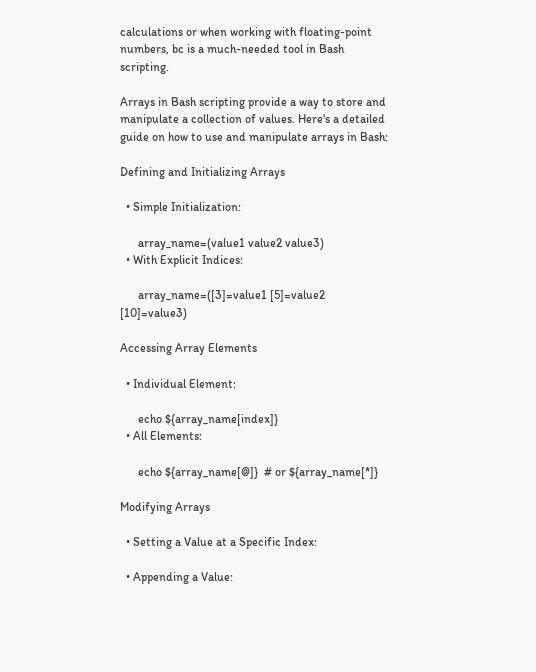calculations or when working with floating-point numbers, bc is a much-needed tool in Bash scripting.

Arrays in Bash scripting provide a way to store and manipulate a collection of values. Here's a detailed guide on how to use and manipulate arrays in Bash:

Defining and Initializing Arrays

  • Simple Initialization:

      array_name=(value1 value2 value3)
  • With Explicit Indices:

      array_name=([3]=value1 [5]=value2 [10]=value3)

Accessing Array Elements

  • Individual Element:

      echo ${array_name[index]}
  • All Elements:

      echo ${array_name[@]}  # or ${array_name[*]}

Modifying Arrays

  • Setting a Value at a Specific Index:

  • Appending a Value: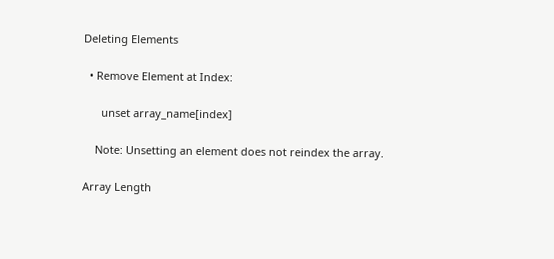Deleting Elements

  • Remove Element at Index:

      unset array_name[index]

    Note: Unsetting an element does not reindex the array.

Array Length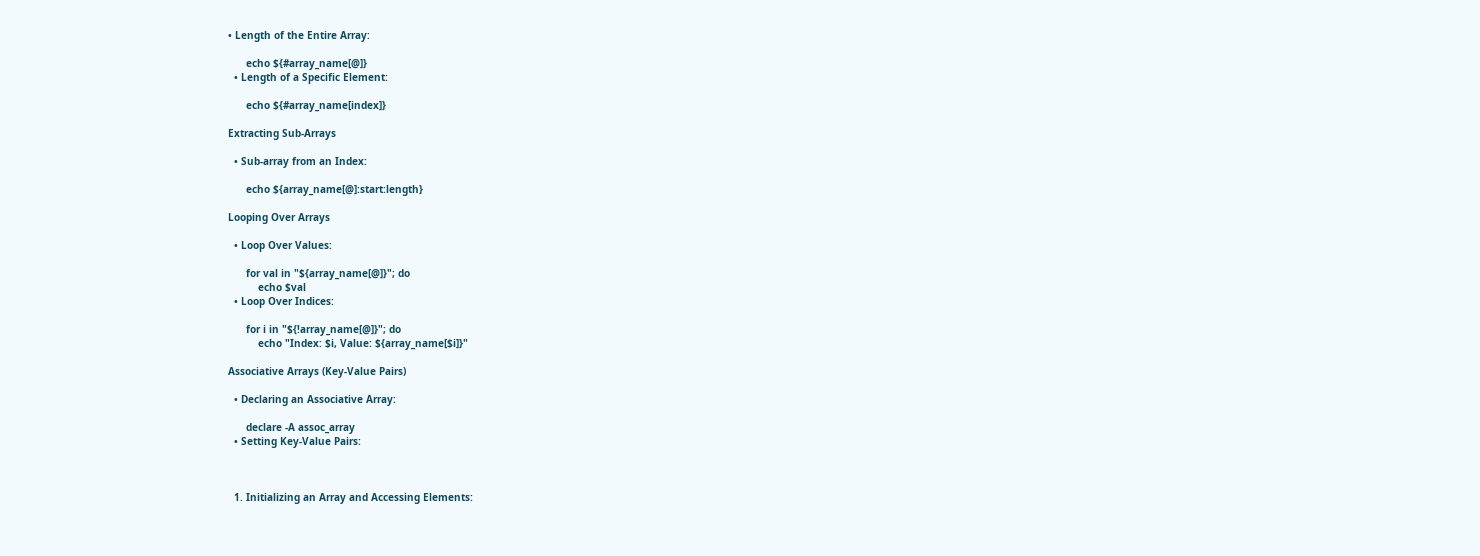• Length of the Entire Array:

      echo ${#array_name[@]}
  • Length of a Specific Element:

      echo ${#array_name[index]}

Extracting Sub-Arrays

  • Sub-array from an Index:

      echo ${array_name[@]:start:length}

Looping Over Arrays

  • Loop Over Values:

      for val in "${array_name[@]}"; do
          echo $val
  • Loop Over Indices:

      for i in "${!array_name[@]}"; do
          echo "Index: $i, Value: ${array_name[$i]}"

Associative Arrays (Key-Value Pairs)

  • Declaring an Associative Array:

      declare -A assoc_array
  • Setting Key-Value Pairs:



  1. Initializing an Array and Accessing Elements: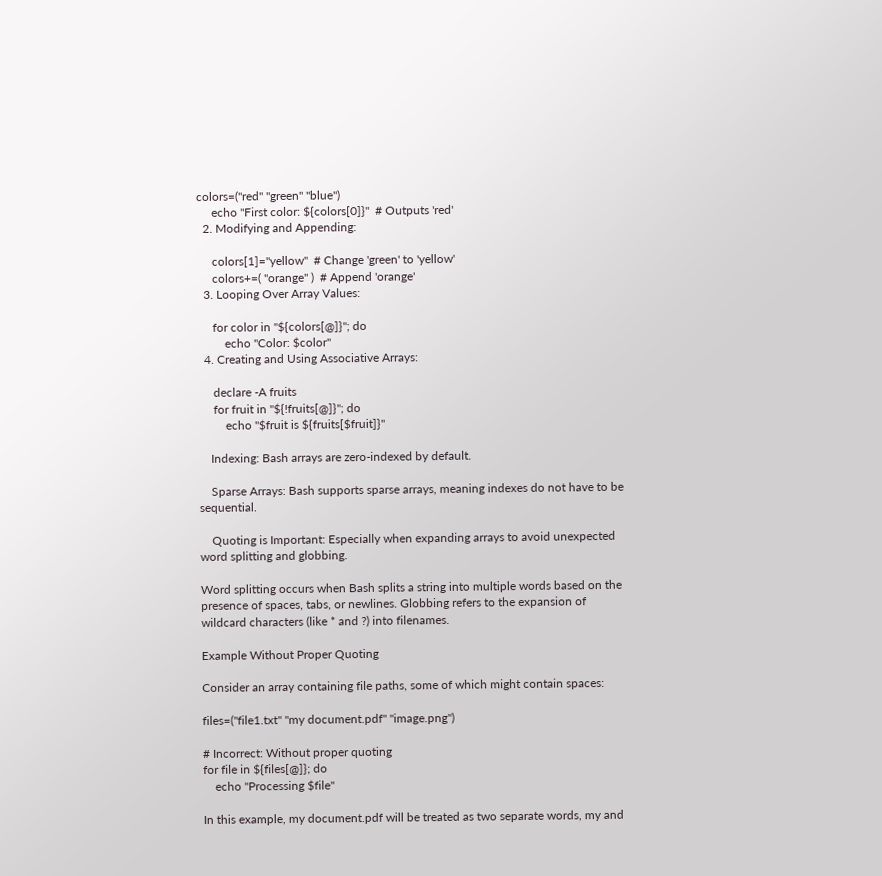colors=("red" "green" "blue")
     echo "First color: ${colors[0]}"  # Outputs 'red'
  2. Modifying and Appending:

     colors[1]="yellow"  # Change 'green' to 'yellow'
     colors+=( "orange" )  # Append 'orange'
  3. Looping Over Array Values:

     for color in "${colors[@]}"; do
         echo "Color: $color"
  4. Creating and Using Associative Arrays:

     declare -A fruits
     for fruit in "${!fruits[@]}"; do
         echo "$fruit is ${fruits[$fruit]}"

    Indexing: Bash arrays are zero-indexed by default.

    Sparse Arrays: Bash supports sparse arrays, meaning indexes do not have to be sequential.

    Quoting is Important: Especially when expanding arrays to avoid unexpected word splitting and globbing.

Word splitting occurs when Bash splits a string into multiple words based on the presence of spaces, tabs, or newlines. Globbing refers to the expansion of wildcard characters (like * and ?) into filenames.

Example Without Proper Quoting

Consider an array containing file paths, some of which might contain spaces:

files=("file1.txt" "my document.pdf" "image.png")

# Incorrect: Without proper quoting
for file in ${files[@]}; do
    echo "Processing $file"

In this example, my document.pdf will be treated as two separate words, my and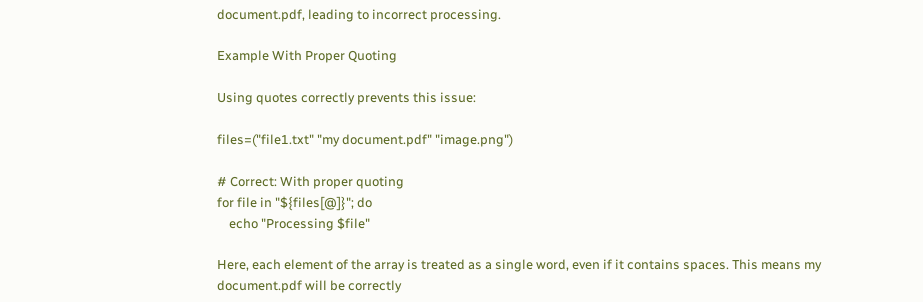document.pdf, leading to incorrect processing.

Example With Proper Quoting

Using quotes correctly prevents this issue:

files=("file1.txt" "my document.pdf" "image.png")

# Correct: With proper quoting
for file in "${files[@]}"; do
    echo "Processing $file"

Here, each element of the array is treated as a single word, even if it contains spaces. This means my document.pdf will be correctly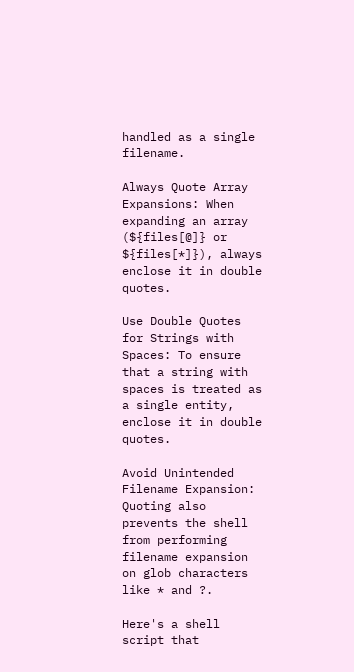handled as a single filename.

Always Quote Array Expansions: When expanding an array (${files[@]} or ${files[*]}), always enclose it in double quotes.

Use Double Quotes for Strings with Spaces: To ensure that a string with spaces is treated as a single entity, enclose it in double quotes.

Avoid Unintended Filename Expansion: Quoting also prevents the shell from performing filename expansion on glob characters like * and ?.

Here's a shell script that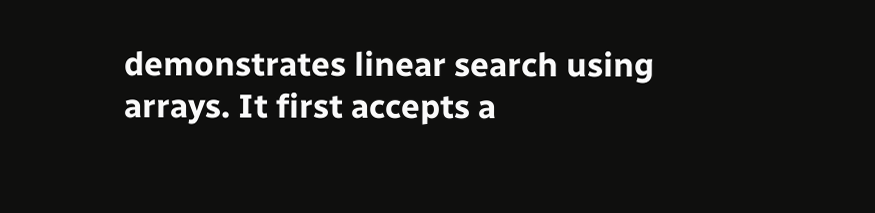demonstrates linear search using arrays. It first accepts a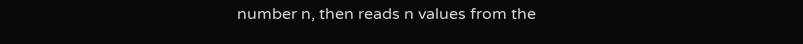number n, then reads n values from the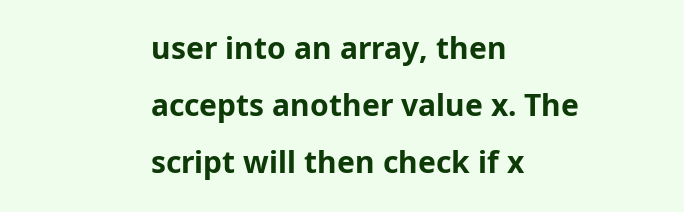user into an array, then accepts another value x. The script will then check if x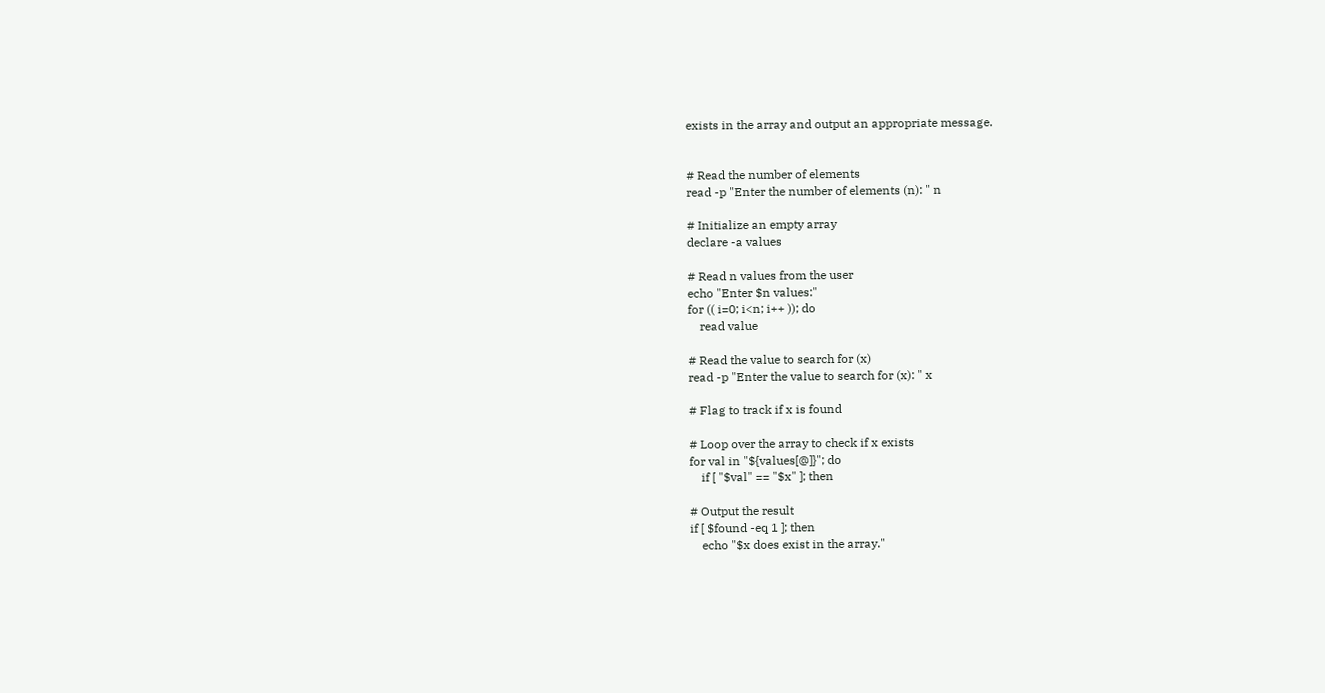exists in the array and output an appropriate message.


# Read the number of elements
read -p "Enter the number of elements (n): " n

# Initialize an empty array
declare -a values

# Read n values from the user
echo "Enter $n values:"
for (( i=0; i<n; i++ )); do
    read value

# Read the value to search for (x)
read -p "Enter the value to search for (x): " x

# Flag to track if x is found

# Loop over the array to check if x exists
for val in "${values[@]}"; do
    if [ "$val" == "$x" ]; then

# Output the result
if [ $found -eq 1 ]; then
    echo "$x does exist in the array."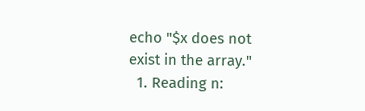echo "$x does not exist in the array."
  1. Reading n: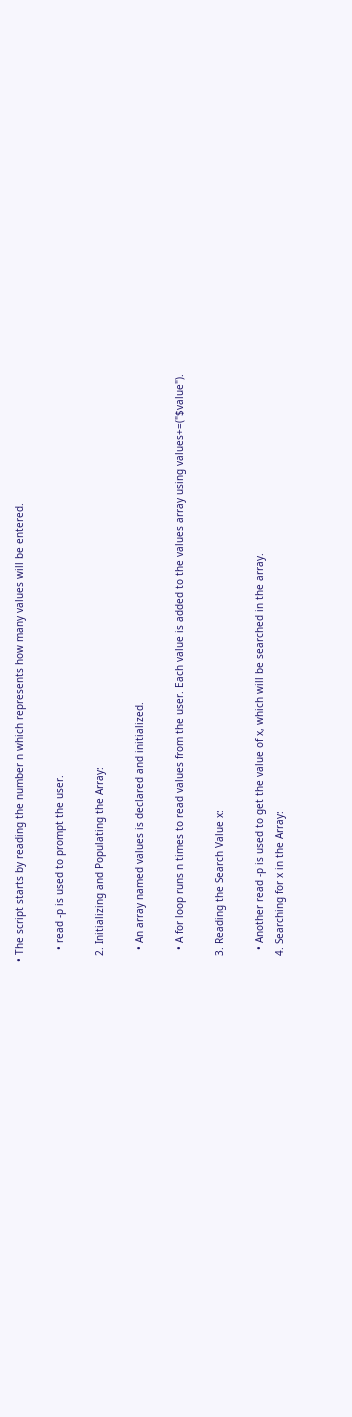• The script starts by reading the number n which represents how many values will be entered.

    • read -p is used to prompt the user.

  2. Initializing and Populating the Array:

    • An array named values is declared and initialized.

    • A for loop runs n times to read values from the user. Each value is added to the values array using values+=("$value").

  3. Reading the Search Value x:

    • Another read -p is used to get the value of x, which will be searched in the array.
  4. Searching for x in the Array: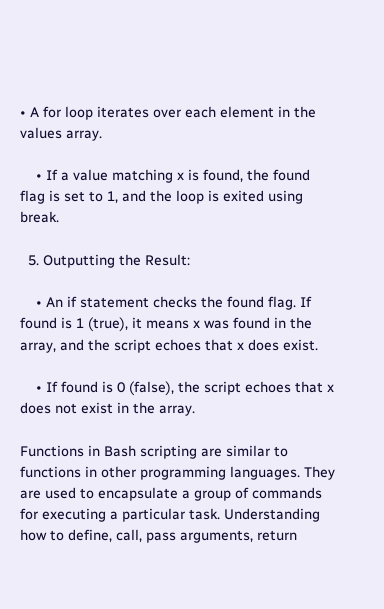• A for loop iterates over each element in the values array.

    • If a value matching x is found, the found flag is set to 1, and the loop is exited using break.

  5. Outputting the Result:

    • An if statement checks the found flag. If found is 1 (true), it means x was found in the array, and the script echoes that x does exist.

    • If found is 0 (false), the script echoes that x does not exist in the array.

Functions in Bash scripting are similar to functions in other programming languages. They are used to encapsulate a group of commands for executing a particular task. Understanding how to define, call, pass arguments, return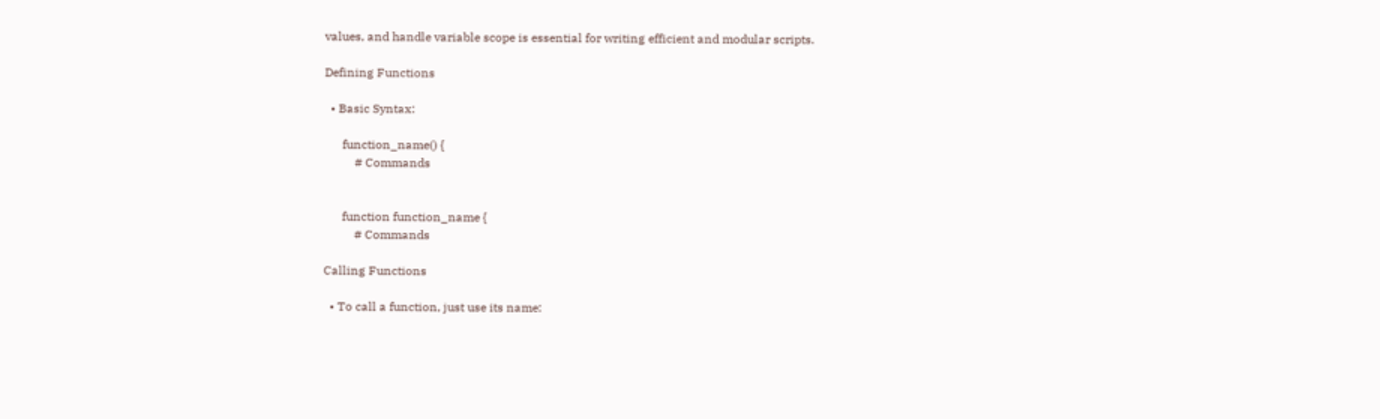values, and handle variable scope is essential for writing efficient and modular scripts.

Defining Functions

  • Basic Syntax:

      function_name() {
          # Commands


      function function_name {
          # Commands

Calling Functions

  • To call a function, just use its name: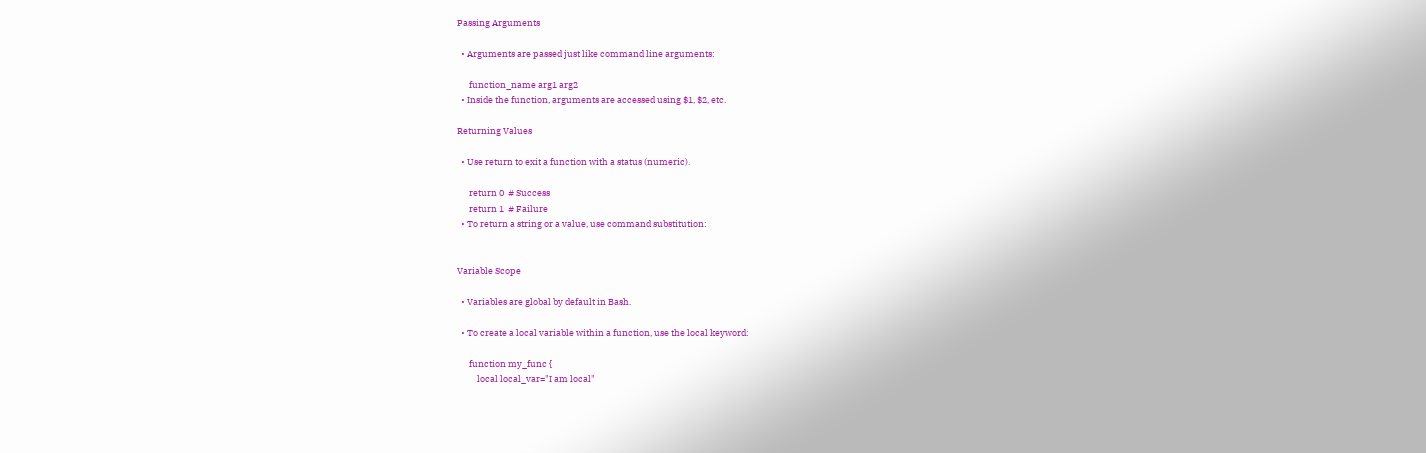Passing Arguments

  • Arguments are passed just like command line arguments:

      function_name arg1 arg2
  • Inside the function, arguments are accessed using $1, $2, etc.

Returning Values

  • Use return to exit a function with a status (numeric).

      return 0  # Success
      return 1  # Failure
  • To return a string or a value, use command substitution:


Variable Scope

  • Variables are global by default in Bash.

  • To create a local variable within a function, use the local keyword:

      function my_func {
          local local_var="I am local"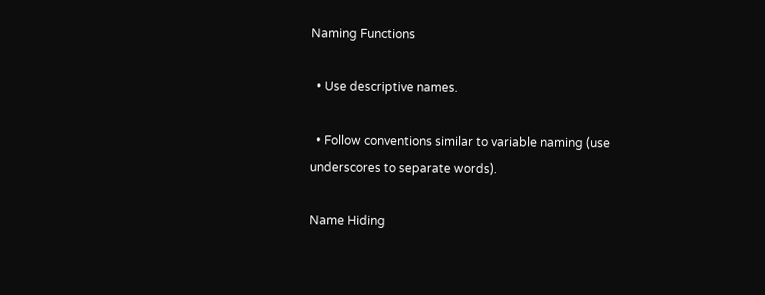Naming Functions

  • Use descriptive names.

  • Follow conventions similar to variable naming (use underscores to separate words).

Name Hiding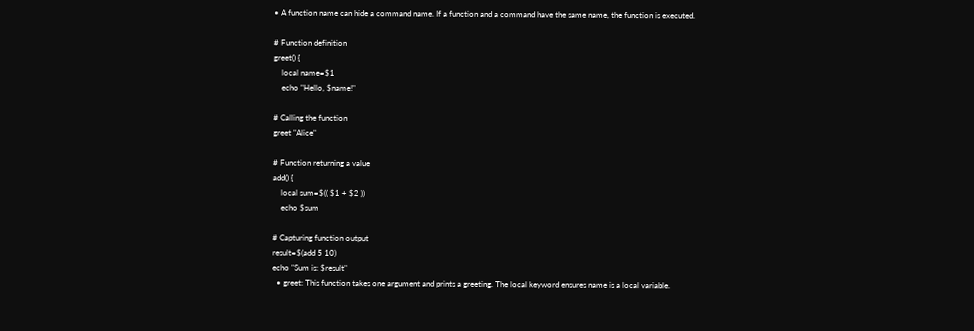• A function name can hide a command name. If a function and a command have the same name, the function is executed.

# Function definition
greet() {
    local name=$1
    echo "Hello, $name!"

# Calling the function
greet "Alice"

# Function returning a value
add() {
    local sum=$(( $1 + $2 ))
    echo $sum

# Capturing function output
result=$(add 5 10)
echo "Sum is: $result"
  • greet: This function takes one argument and prints a greeting. The local keyword ensures name is a local variable.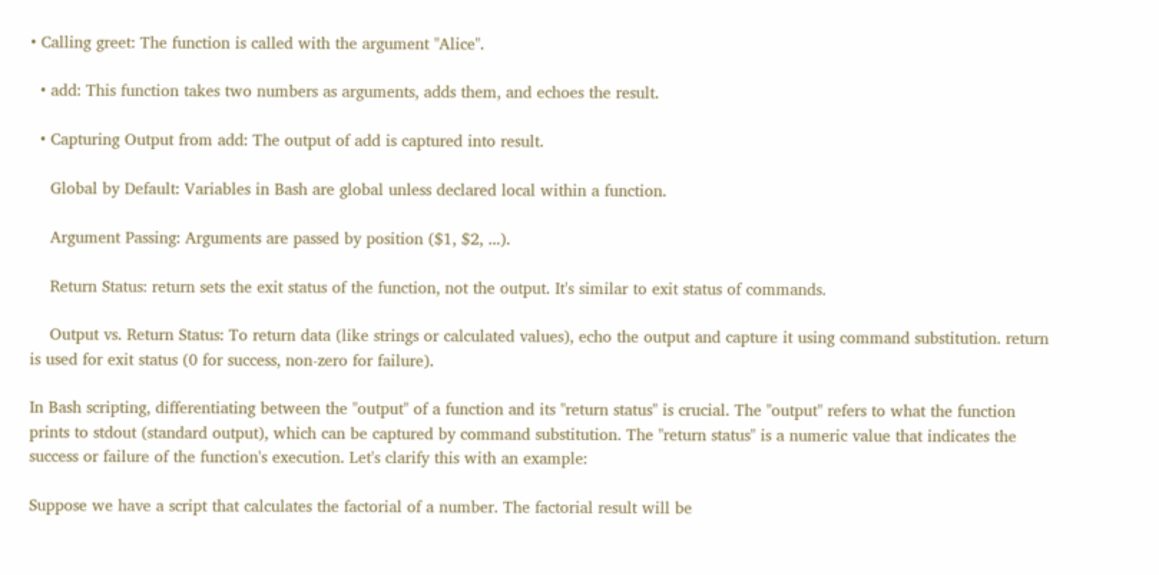• Calling greet: The function is called with the argument "Alice".

  • add: This function takes two numbers as arguments, adds them, and echoes the result.

  • Capturing Output from add: The output of add is captured into result.

    Global by Default: Variables in Bash are global unless declared local within a function.

    Argument Passing: Arguments are passed by position ($1, $2, ...).

    Return Status: return sets the exit status of the function, not the output. It's similar to exit status of commands.

    Output vs. Return Status: To return data (like strings or calculated values), echo the output and capture it using command substitution. return is used for exit status (0 for success, non-zero for failure).

In Bash scripting, differentiating between the "output" of a function and its "return status" is crucial. The "output" refers to what the function prints to stdout (standard output), which can be captured by command substitution. The "return status" is a numeric value that indicates the success or failure of the function's execution. Let's clarify this with an example:

Suppose we have a script that calculates the factorial of a number. The factorial result will be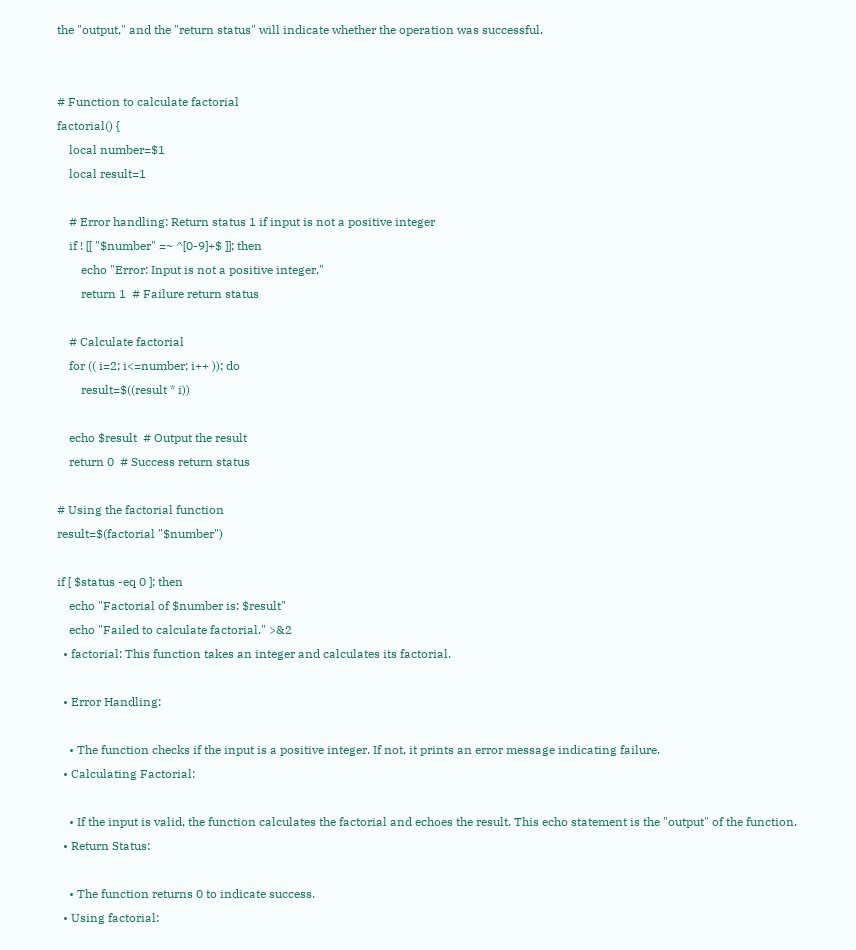the "output," and the "return status" will indicate whether the operation was successful.


# Function to calculate factorial
factorial() {
    local number=$1
    local result=1

    # Error handling: Return status 1 if input is not a positive integer
    if ! [[ "$number" =~ ^[0-9]+$ ]]; then
        echo "Error: Input is not a positive integer."
        return 1  # Failure return status

    # Calculate factorial
    for (( i=2; i<=number; i++ )); do
        result=$((result * i))

    echo $result  # Output the result
    return 0  # Success return status

# Using the factorial function
result=$(factorial "$number")

if [ $status -eq 0 ]; then
    echo "Factorial of $number is: $result"
    echo "Failed to calculate factorial." >&2
  • factorial: This function takes an integer and calculates its factorial.

  • Error Handling:

    • The function checks if the input is a positive integer. If not, it prints an error message indicating failure.
  • Calculating Factorial:

    • If the input is valid, the function calculates the factorial and echoes the result. This echo statement is the "output" of the function.
  • Return Status:

    • The function returns 0 to indicate success.
  • Using factorial: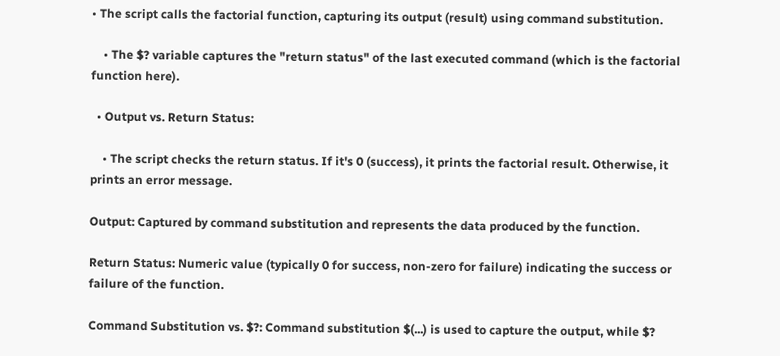• The script calls the factorial function, capturing its output (result) using command substitution.

    • The $? variable captures the "return status" of the last executed command (which is the factorial function here).

  • Output vs. Return Status:

    • The script checks the return status. If it's 0 (success), it prints the factorial result. Otherwise, it prints an error message.

Output: Captured by command substitution and represents the data produced by the function.

Return Status: Numeric value (typically 0 for success, non-zero for failure) indicating the success or failure of the function.

Command Substitution vs. $?: Command substitution $(...) is used to capture the output, while $?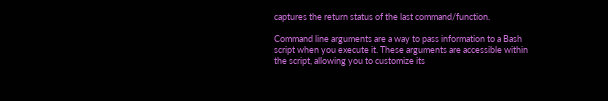captures the return status of the last command/function.

Command line arguments are a way to pass information to a Bash script when you execute it. These arguments are accessible within the script, allowing you to customize its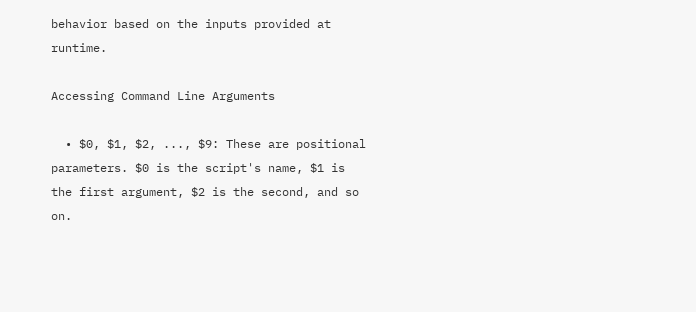behavior based on the inputs provided at runtime.

Accessing Command Line Arguments

  • $0, $1, $2, ..., $9: These are positional parameters. $0 is the script's name, $1 is the first argument, $2 is the second, and so on.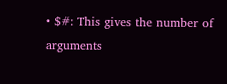• $#: This gives the number of arguments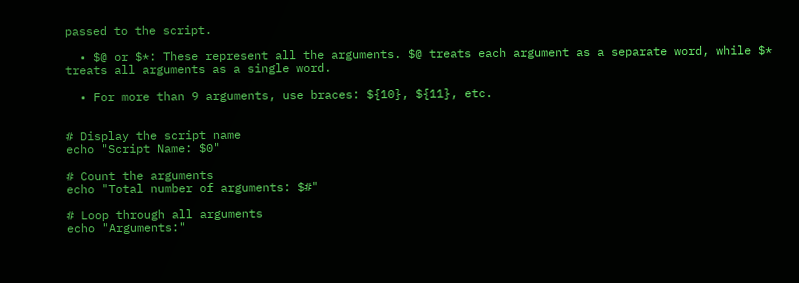passed to the script.

  • $@ or $*: These represent all the arguments. $@ treats each argument as a separate word, while $* treats all arguments as a single word.

  • For more than 9 arguments, use braces: ${10}, ${11}, etc.


# Display the script name
echo "Script Name: $0"

# Count the arguments
echo "Total number of arguments: $#"

# Loop through all arguments
echo "Arguments:"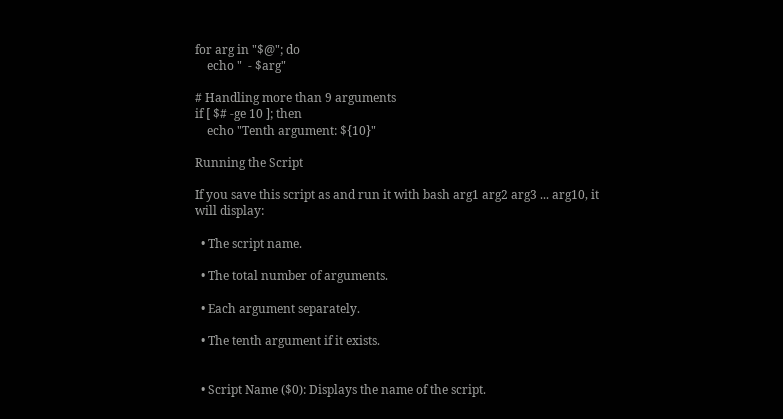for arg in "$@"; do
    echo "  - $arg"

# Handling more than 9 arguments
if [ $# -ge 10 ]; then
    echo "Tenth argument: ${10}"

Running the Script

If you save this script as and run it with bash arg1 arg2 arg3 ... arg10, it will display:

  • The script name.

  • The total number of arguments.

  • Each argument separately.

  • The tenth argument if it exists.


  • Script Name ($0): Displays the name of the script.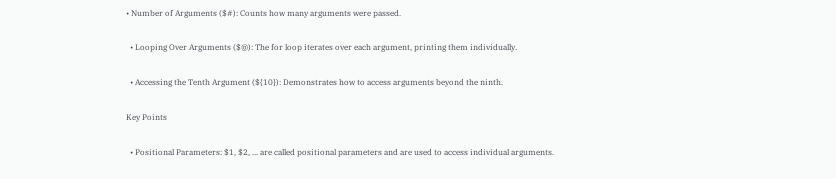• Number of Arguments ($#): Counts how many arguments were passed.

  • Looping Over Arguments ($@): The for loop iterates over each argument, printing them individually.

  • Accessing the Tenth Argument (${10}): Demonstrates how to access arguments beyond the ninth.

Key Points

  • Positional Parameters: $1, $2, ... are called positional parameters and are used to access individual arguments.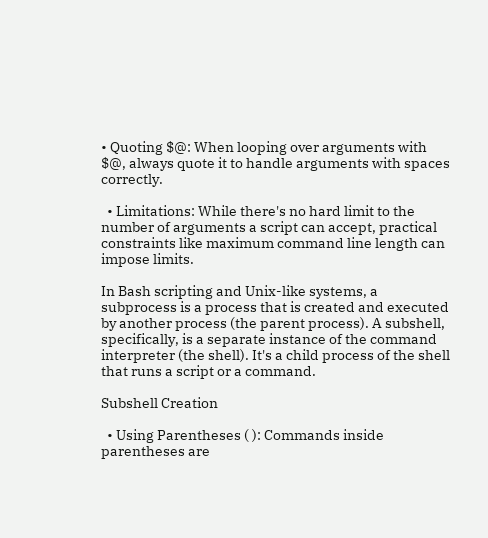• Quoting $@: When looping over arguments with $@, always quote it to handle arguments with spaces correctly.

  • Limitations: While there's no hard limit to the number of arguments a script can accept, practical constraints like maximum command line length can impose limits.

In Bash scripting and Unix-like systems, a subprocess is a process that is created and executed by another process (the parent process). A subshell, specifically, is a separate instance of the command interpreter (the shell). It's a child process of the shell that runs a script or a command.

Subshell Creation

  • Using Parentheses ( ): Commands inside parentheses are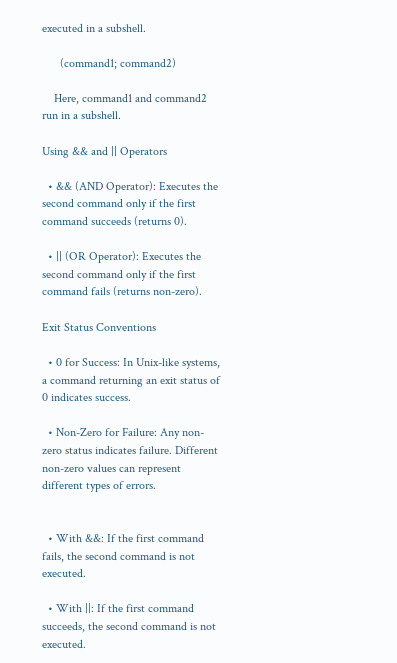executed in a subshell.

      (command1; command2)

    Here, command1 and command2 run in a subshell.

Using && and || Operators

  • && (AND Operator): Executes the second command only if the first command succeeds (returns 0).

  • || (OR Operator): Executes the second command only if the first command fails (returns non-zero).

Exit Status Conventions

  • 0 for Success: In Unix-like systems, a command returning an exit status of 0 indicates success.

  • Non-Zero for Failure: Any non-zero status indicates failure. Different non-zero values can represent different types of errors.


  • With &&: If the first command fails, the second command is not executed.

  • With ||: If the first command succeeds, the second command is not executed.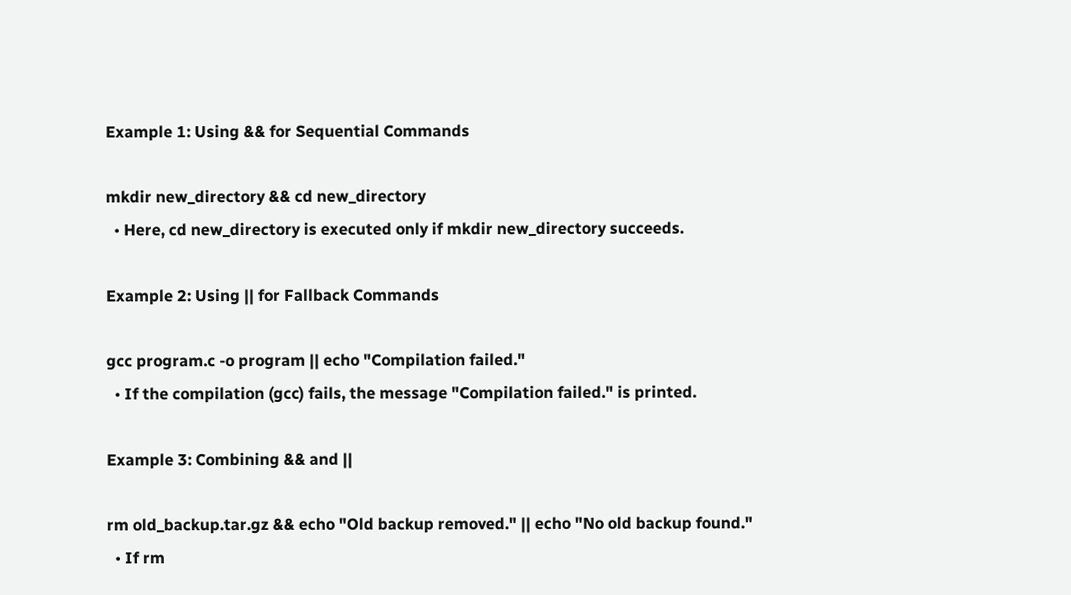Example 1: Using && for Sequential Commands

mkdir new_directory && cd new_directory
  • Here, cd new_directory is executed only if mkdir new_directory succeeds.

Example 2: Using || for Fallback Commands

gcc program.c -o program || echo "Compilation failed."
  • If the compilation (gcc) fails, the message "Compilation failed." is printed.

Example 3: Combining && and ||

rm old_backup.tar.gz && echo "Old backup removed." || echo "No old backup found."
  • If rm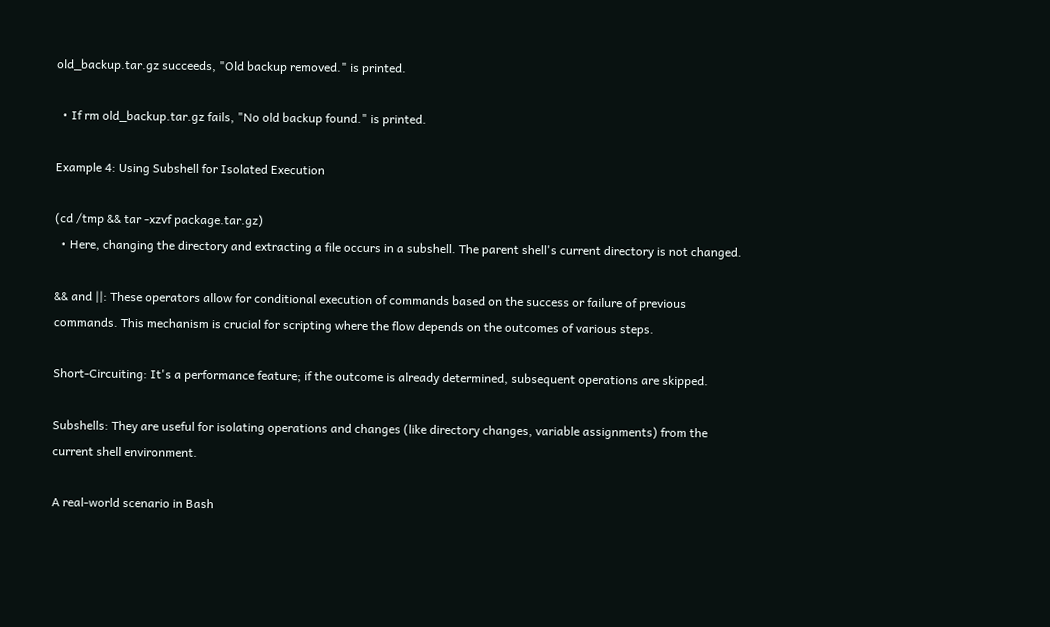old_backup.tar.gz succeeds, "Old backup removed." is printed.

  • If rm old_backup.tar.gz fails, "No old backup found." is printed.

Example 4: Using Subshell for Isolated Execution

(cd /tmp && tar -xzvf package.tar.gz)
  • Here, changing the directory and extracting a file occurs in a subshell. The parent shell's current directory is not changed.

&& and ||: These operators allow for conditional execution of commands based on the success or failure of previous commands. This mechanism is crucial for scripting where the flow depends on the outcomes of various steps.

Short-Circuiting: It's a performance feature; if the outcome is already determined, subsequent operations are skipped.

Subshells: They are useful for isolating operations and changes (like directory changes, variable assignments) from the current shell environment.

A real-world scenario in Bash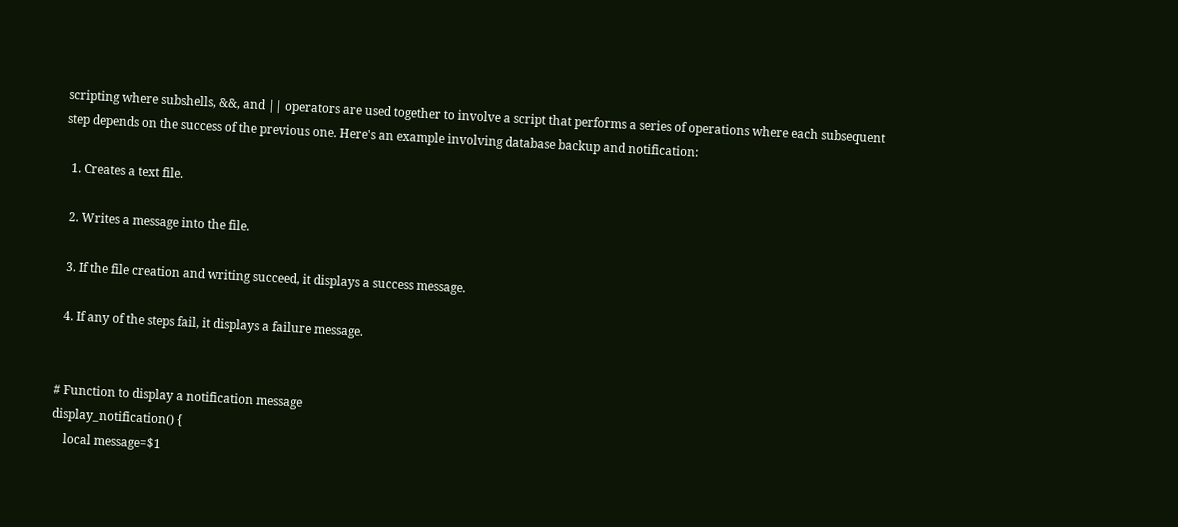scripting where subshells, &&, and || operators are used together to involve a script that performs a series of operations where each subsequent step depends on the success of the previous one. Here's an example involving database backup and notification:

  1. Creates a text file.

  2. Writes a message into the file.

  3. If the file creation and writing succeed, it displays a success message.

  4. If any of the steps fail, it displays a failure message.


# Function to display a notification message
display_notification() {
    local message=$1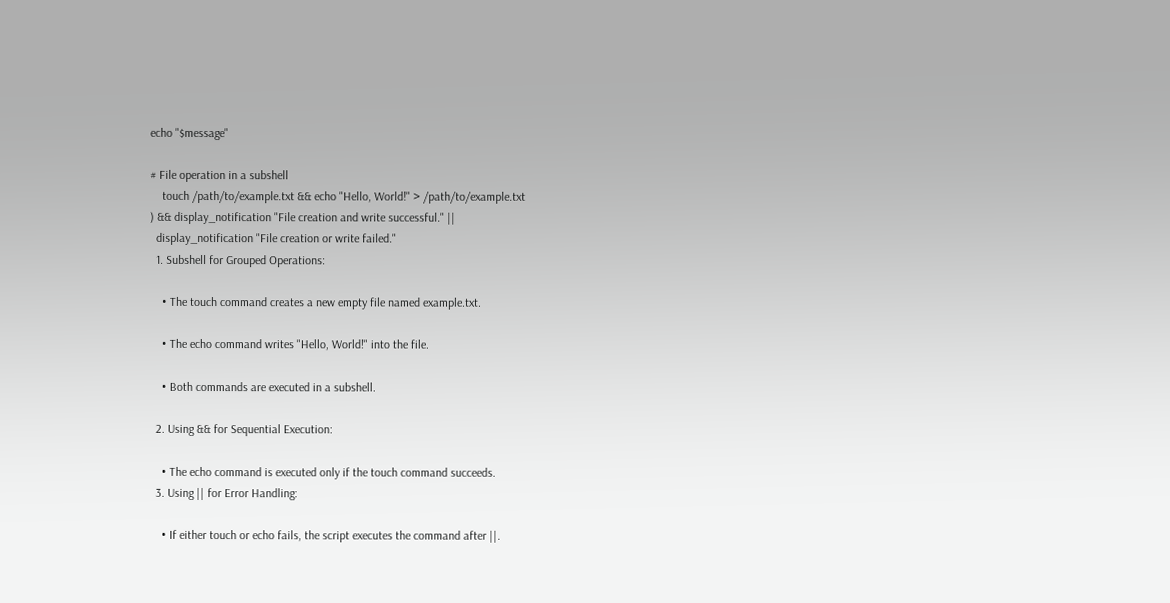echo "$message"

# File operation in a subshell
    touch /path/to/example.txt && echo "Hello, World!" > /path/to/example.txt
) && display_notification "File creation and write successful." ||
  display_notification "File creation or write failed."
  1. Subshell for Grouped Operations:

    • The touch command creates a new empty file named example.txt.

    • The echo command writes "Hello, World!" into the file.

    • Both commands are executed in a subshell.

  2. Using && for Sequential Execution:

    • The echo command is executed only if the touch command succeeds.
  3. Using || for Error Handling:

    • If either touch or echo fails, the script executes the command after ||.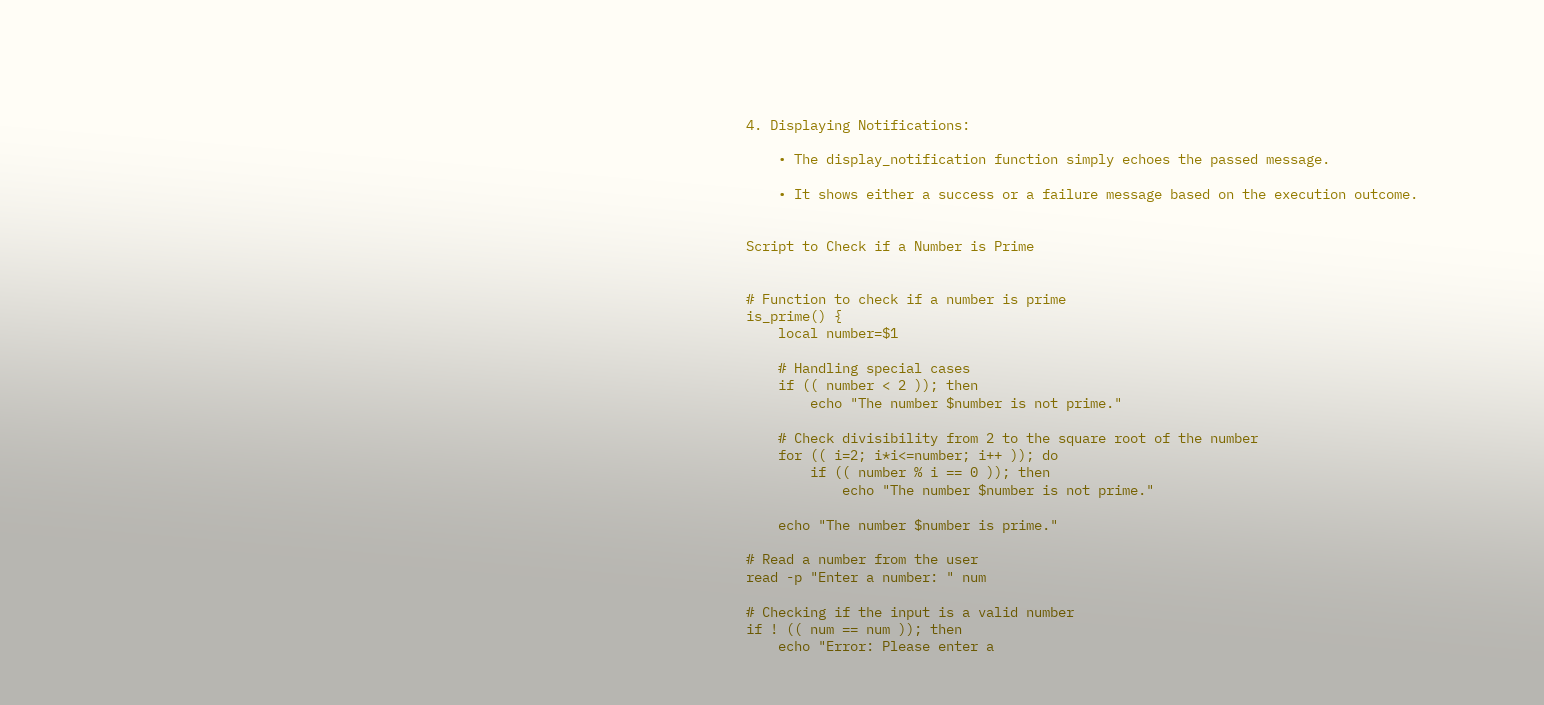4. Displaying Notifications:

    • The display_notification function simply echoes the passed message.

    • It shows either a success or a failure message based on the execution outcome.


Script to Check if a Number is Prime


# Function to check if a number is prime
is_prime() {
    local number=$1

    # Handling special cases
    if (( number < 2 )); then
        echo "The number $number is not prime."

    # Check divisibility from 2 to the square root of the number
    for (( i=2; i*i<=number; i++ )); do
        if (( number % i == 0 )); then
            echo "The number $number is not prime."

    echo "The number $number is prime."

# Read a number from the user
read -p "Enter a number: " num

# Checking if the input is a valid number
if ! (( num == num )); then
    echo "Error: Please enter a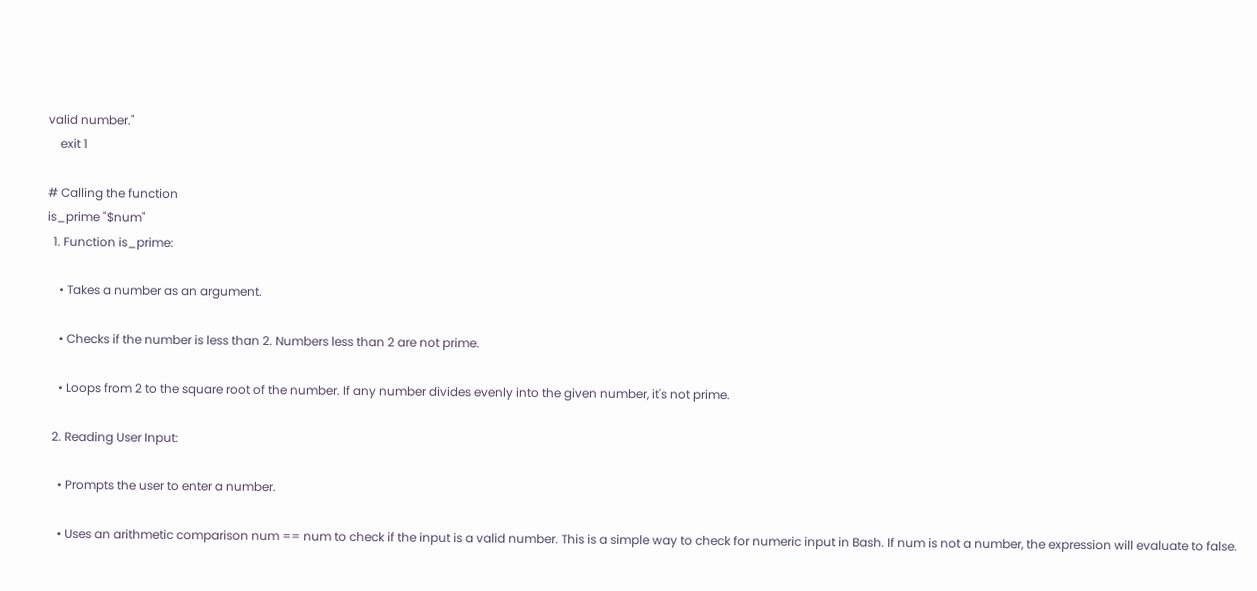valid number."
    exit 1

# Calling the function
is_prime "$num"
  1. Function is_prime:

    • Takes a number as an argument.

    • Checks if the number is less than 2. Numbers less than 2 are not prime.

    • Loops from 2 to the square root of the number. If any number divides evenly into the given number, it's not prime.

  2. Reading User Input:

    • Prompts the user to enter a number.

    • Uses an arithmetic comparison num == num to check if the input is a valid number. This is a simple way to check for numeric input in Bash. If num is not a number, the expression will evaluate to false.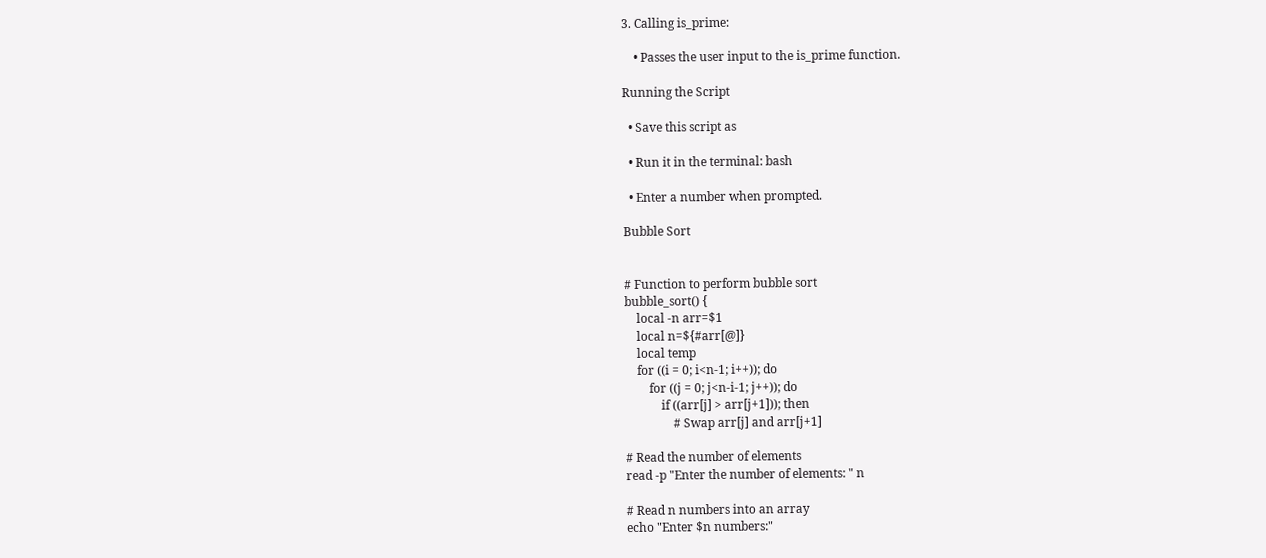3. Calling is_prime:

    • Passes the user input to the is_prime function.

Running the Script

  • Save this script as

  • Run it in the terminal: bash

  • Enter a number when prompted.

Bubble Sort


# Function to perform bubble sort
bubble_sort() {
    local -n arr=$1
    local n=${#arr[@]}
    local temp
    for ((i = 0; i<n-1; i++)); do
        for ((j = 0; j<n-i-1; j++)); do
            if ((arr[j] > arr[j+1])); then
                # Swap arr[j] and arr[j+1]

# Read the number of elements
read -p "Enter the number of elements: " n

# Read n numbers into an array
echo "Enter $n numbers:"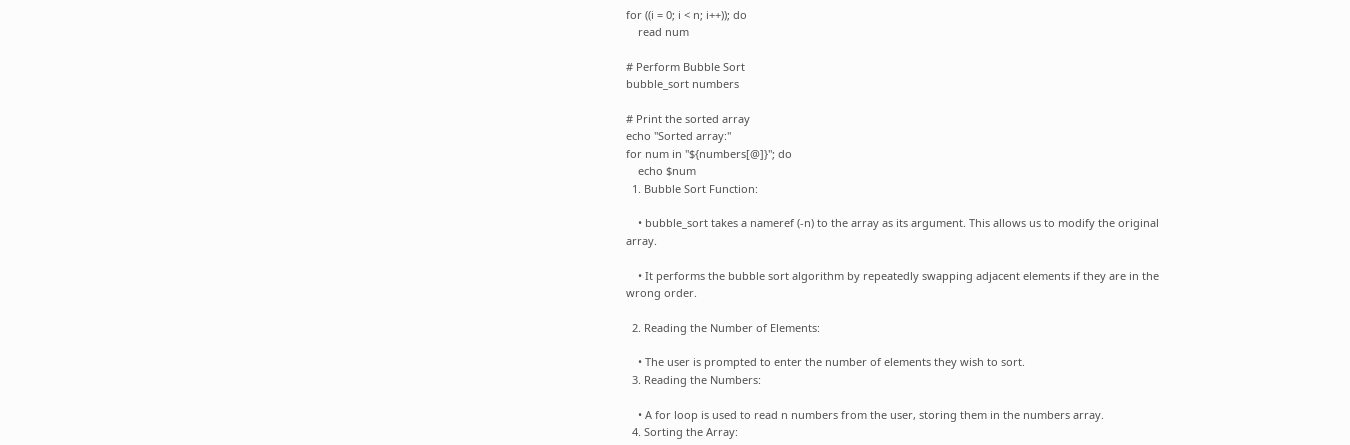for ((i = 0; i < n; i++)); do
    read num

# Perform Bubble Sort
bubble_sort numbers

# Print the sorted array
echo "Sorted array:"
for num in "${numbers[@]}"; do
    echo $num
  1. Bubble Sort Function:

    • bubble_sort takes a nameref (-n) to the array as its argument. This allows us to modify the original array.

    • It performs the bubble sort algorithm by repeatedly swapping adjacent elements if they are in the wrong order.

  2. Reading the Number of Elements:

    • The user is prompted to enter the number of elements they wish to sort.
  3. Reading the Numbers:

    • A for loop is used to read n numbers from the user, storing them in the numbers array.
  4. Sorting the Array: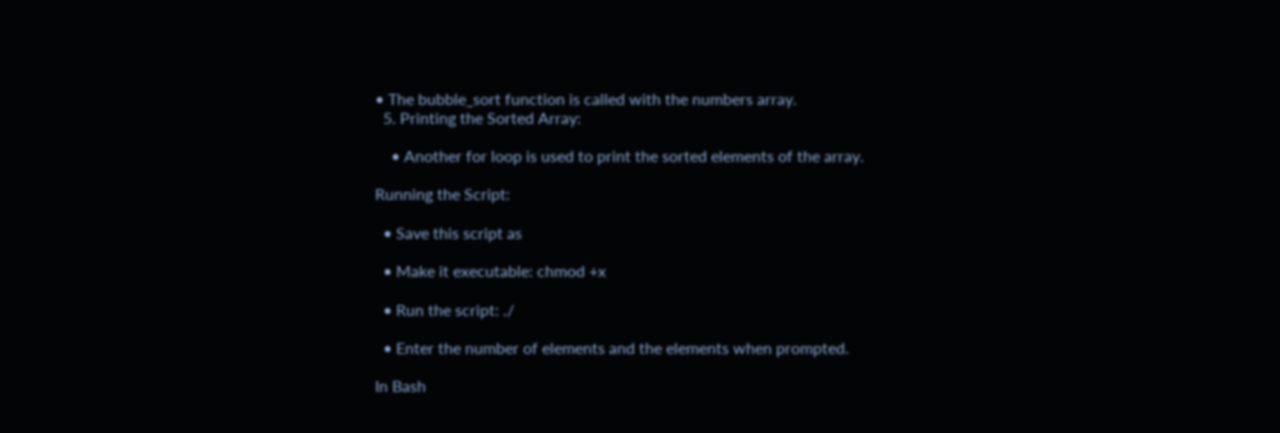• The bubble_sort function is called with the numbers array.
  5. Printing the Sorted Array:

    • Another for loop is used to print the sorted elements of the array.

Running the Script:

  • Save this script as

  • Make it executable: chmod +x

  • Run the script: ./

  • Enter the number of elements and the elements when prompted.

In Bash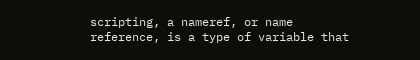scripting, a nameref, or name reference, is a type of variable that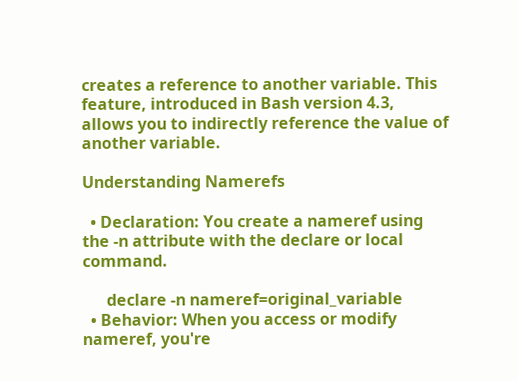creates a reference to another variable. This feature, introduced in Bash version 4.3, allows you to indirectly reference the value of another variable.

Understanding Namerefs

  • Declaration: You create a nameref using the -n attribute with the declare or local command.

      declare -n nameref=original_variable
  • Behavior: When you access or modify nameref, you're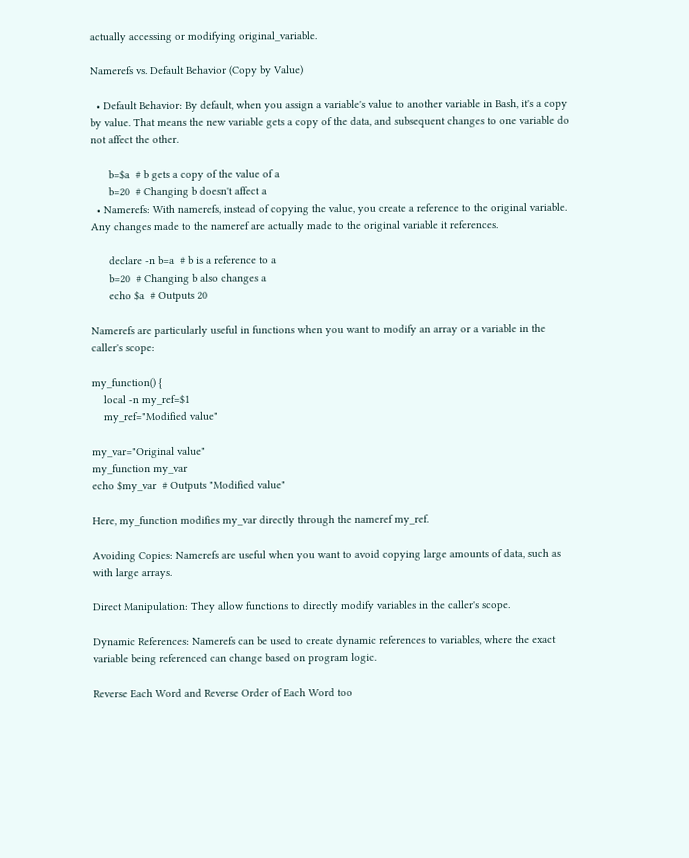actually accessing or modifying original_variable.

Namerefs vs. Default Behavior (Copy by Value)

  • Default Behavior: By default, when you assign a variable's value to another variable in Bash, it's a copy by value. That means the new variable gets a copy of the data, and subsequent changes to one variable do not affect the other.

      b=$a  # b gets a copy of the value of a
      b=20  # Changing b doesn't affect a
  • Namerefs: With namerefs, instead of copying the value, you create a reference to the original variable. Any changes made to the nameref are actually made to the original variable it references.

      declare -n b=a  # b is a reference to a
      b=20  # Changing b also changes a
      echo $a  # Outputs 20

Namerefs are particularly useful in functions when you want to modify an array or a variable in the caller's scope:

my_function() {
    local -n my_ref=$1
    my_ref="Modified value"

my_var="Original value"
my_function my_var
echo $my_var  # Outputs "Modified value"

Here, my_function modifies my_var directly through the nameref my_ref.

Avoiding Copies: Namerefs are useful when you want to avoid copying large amounts of data, such as with large arrays.

Direct Manipulation: They allow functions to directly modify variables in the caller's scope.

Dynamic References: Namerefs can be used to create dynamic references to variables, where the exact variable being referenced can change based on program logic.

Reverse Each Word and Reverse Order of Each Word too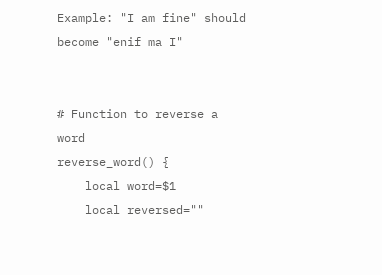Example: "I am fine" should become "enif ma I"


# Function to reverse a word
reverse_word() {
    local word=$1
    local reversed=""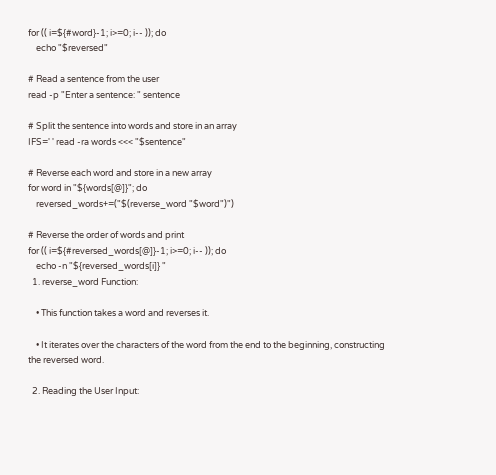for (( i=${#word}-1; i>=0; i-- )); do
    echo "$reversed"

# Read a sentence from the user
read -p "Enter a sentence: " sentence

# Split the sentence into words and store in an array
IFS=' ' read -ra words <<< "$sentence"

# Reverse each word and store in a new array
for word in "${words[@]}"; do
    reversed_words+=("$(reverse_word "$word")")

# Reverse the order of words and print
for (( i=${#reversed_words[@]}-1; i>=0; i-- )); do
    echo -n "${reversed_words[i]} "
  1. reverse_word Function:

    • This function takes a word and reverses it.

    • It iterates over the characters of the word from the end to the beginning, constructing the reversed word.

  2. Reading the User Input: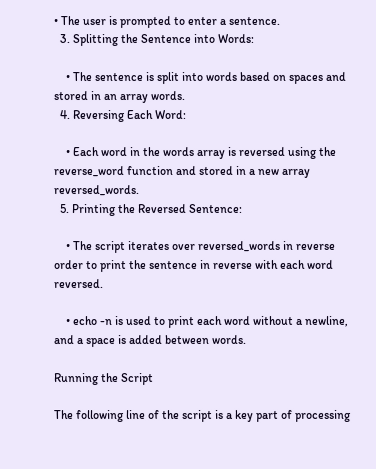• The user is prompted to enter a sentence.
  3. Splitting the Sentence into Words:

    • The sentence is split into words based on spaces and stored in an array words.
  4. Reversing Each Word:

    • Each word in the words array is reversed using the reverse_word function and stored in a new array reversed_words.
  5. Printing the Reversed Sentence:

    • The script iterates over reversed_words in reverse order to print the sentence in reverse with each word reversed.

    • echo -n is used to print each word without a newline, and a space is added between words.

Running the Script

The following line of the script is a key part of processing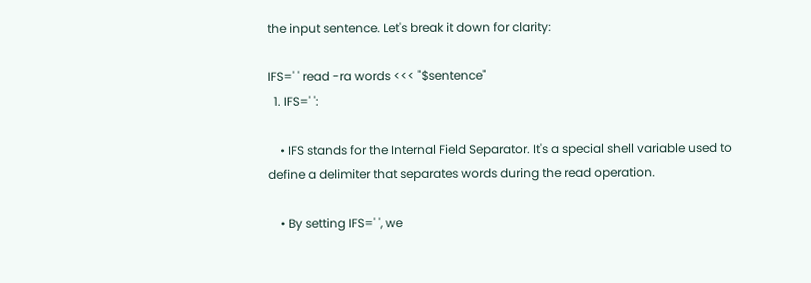the input sentence. Let's break it down for clarity:

IFS=' ' read -ra words <<< "$sentence"
  1. IFS=' ':

    • IFS stands for the Internal Field Separator. It's a special shell variable used to define a delimiter that separates words during the read operation.

    • By setting IFS=' ', we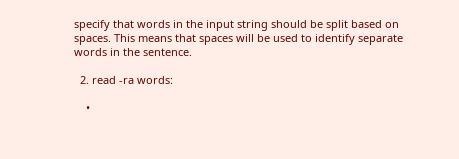specify that words in the input string should be split based on spaces. This means that spaces will be used to identify separate words in the sentence.

  2. read -ra words:

    •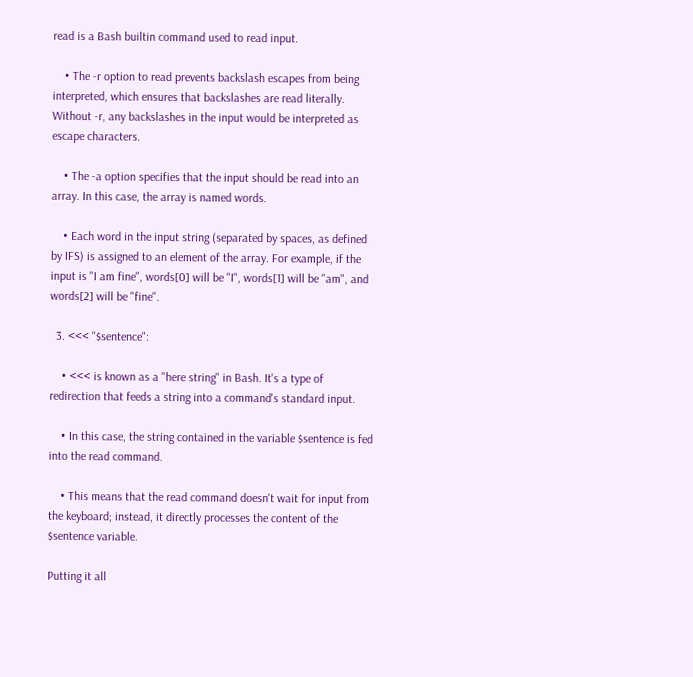read is a Bash builtin command used to read input.

    • The -r option to read prevents backslash escapes from being interpreted, which ensures that backslashes are read literally. Without -r, any backslashes in the input would be interpreted as escape characters.

    • The -a option specifies that the input should be read into an array. In this case, the array is named words.

    • Each word in the input string (separated by spaces, as defined by IFS) is assigned to an element of the array. For example, if the input is "I am fine", words[0] will be "I", words[1] will be "am", and words[2] will be "fine".

  3. <<< "$sentence":

    • <<< is known as a "here string" in Bash. It's a type of redirection that feeds a string into a command's standard input.

    • In this case, the string contained in the variable $sentence is fed into the read command.

    • This means that the read command doesn't wait for input from the keyboard; instead, it directly processes the content of the $sentence variable.

Putting it all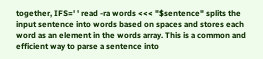together, IFS=' ' read -ra words <<< "$sentence" splits the input sentence into words based on spaces and stores each word as an element in the words array. This is a common and efficient way to parse a sentence into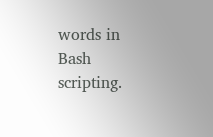words in Bash scripting.